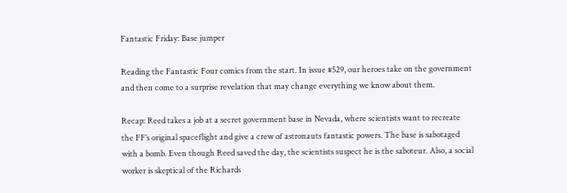Fantastic Friday: Base jumper

Reading the Fantastic Four comics from the start. In issue #529, our heroes take on the government and then come to a surprise revelation that may change everything we know about them.

Recap: Reed takes a job at a secret government base in Nevada, where scientists want to recreate the FF’s original spaceflight and give a crew of astronauts fantastic powers. The base is sabotaged with a bomb. Even though Reed saved the day, the scientists suspect he is the saboteur. Also, a social worker is skeptical of the Richards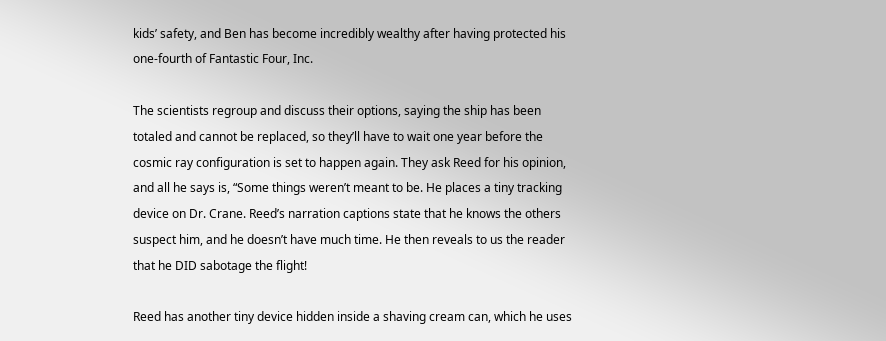kids’ safety, and Ben has become incredibly wealthy after having protected his one-fourth of Fantastic Four, Inc.

The scientists regroup and discuss their options, saying the ship has been totaled and cannot be replaced, so they’ll have to wait one year before the cosmic ray configuration is set to happen again. They ask Reed for his opinion, and all he says is, “Some things weren’t meant to be. He places a tiny tracking device on Dr. Crane. Reed’s narration captions state that he knows the others suspect him, and he doesn’t have much time. He then reveals to us the reader that he DID sabotage the flight!

Reed has another tiny device hidden inside a shaving cream can, which he uses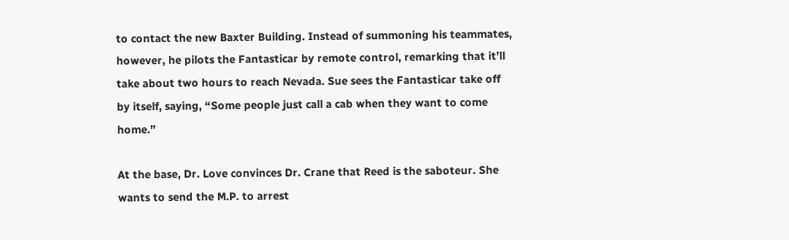to contact the new Baxter Building. Instead of summoning his teammates, however, he pilots the Fantasticar by remote control, remarking that it’ll take about two hours to reach Nevada. Sue sees the Fantasticar take off by itself, saying, “Some people just call a cab when they want to come home.”

At the base, Dr. Love convinces Dr. Crane that Reed is the saboteur. She wants to send the M.P. to arrest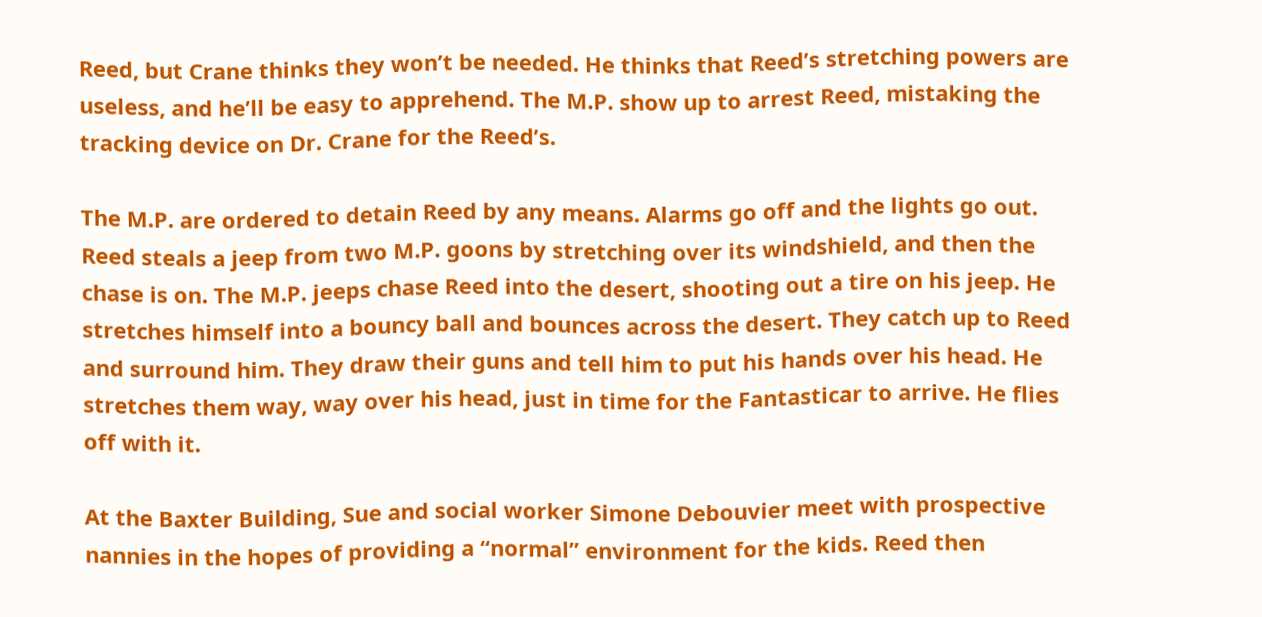Reed, but Crane thinks they won’t be needed. He thinks that Reed’s stretching powers are useless, and he’ll be easy to apprehend. The M.P. show up to arrest Reed, mistaking the tracking device on Dr. Crane for the Reed’s.

The M.P. are ordered to detain Reed by any means. Alarms go off and the lights go out. Reed steals a jeep from two M.P. goons by stretching over its windshield, and then the chase is on. The M.P. jeeps chase Reed into the desert, shooting out a tire on his jeep. He stretches himself into a bouncy ball and bounces across the desert. They catch up to Reed and surround him. They draw their guns and tell him to put his hands over his head. He stretches them way, way over his head, just in time for the Fantasticar to arrive. He flies off with it.

At the Baxter Building, Sue and social worker Simone Debouvier meet with prospective nannies in the hopes of providing a “normal” environment for the kids. Reed then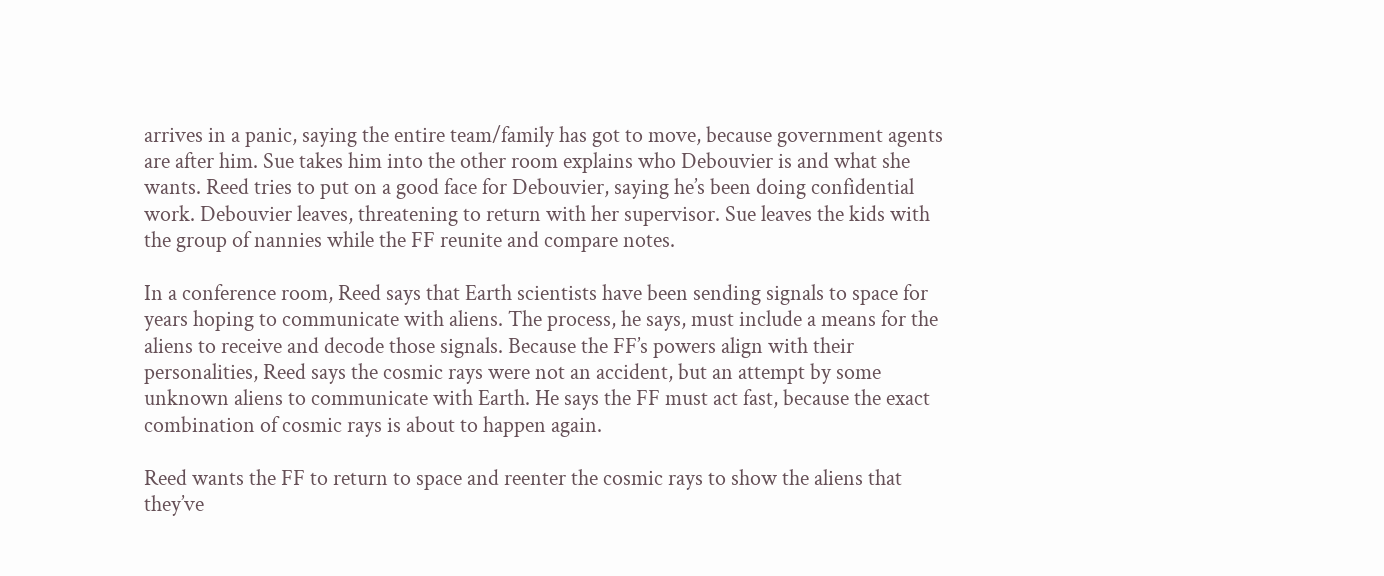arrives in a panic, saying the entire team/family has got to move, because government agents are after him. Sue takes him into the other room explains who Debouvier is and what she wants. Reed tries to put on a good face for Debouvier, saying he’s been doing confidential work. Debouvier leaves, threatening to return with her supervisor. Sue leaves the kids with the group of nannies while the FF reunite and compare notes.

In a conference room, Reed says that Earth scientists have been sending signals to space for years hoping to communicate with aliens. The process, he says, must include a means for the aliens to receive and decode those signals. Because the FF’s powers align with their personalities, Reed says the cosmic rays were not an accident, but an attempt by some unknown aliens to communicate with Earth. He says the FF must act fast, because the exact combination of cosmic rays is about to happen again.

Reed wants the FF to return to space and reenter the cosmic rays to show the aliens that they’ve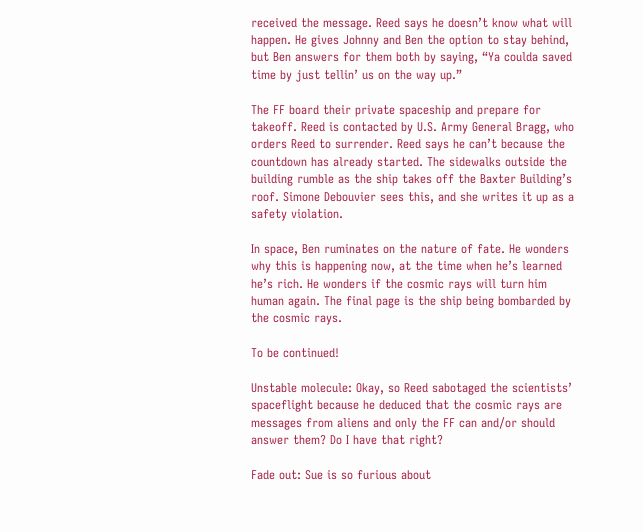received the message. Reed says he doesn’t know what will happen. He gives Johnny and Ben the option to stay behind, but Ben answers for them both by saying, “Ya coulda saved time by just tellin’ us on the way up.”

The FF board their private spaceship and prepare for takeoff. Reed is contacted by U.S. Army General Bragg, who orders Reed to surrender. Reed says he can’t because the countdown has already started. The sidewalks outside the building rumble as the ship takes off the Baxter Building’s roof. Simone Debouvier sees this, and she writes it up as a safety violation.

In space, Ben ruminates on the nature of fate. He wonders why this is happening now, at the time when he’s learned he’s rich. He wonders if the cosmic rays will turn him human again. The final page is the ship being bombarded by the cosmic rays.

To be continued!

Unstable molecule: Okay, so Reed sabotaged the scientists’ spaceflight because he deduced that the cosmic rays are messages from aliens and only the FF can and/or should answer them? Do I have that right?

Fade out: Sue is so furious about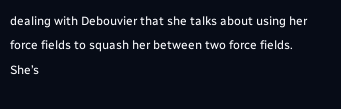dealing with Debouvier that she talks about using her force fields to squash her between two force fields. She’s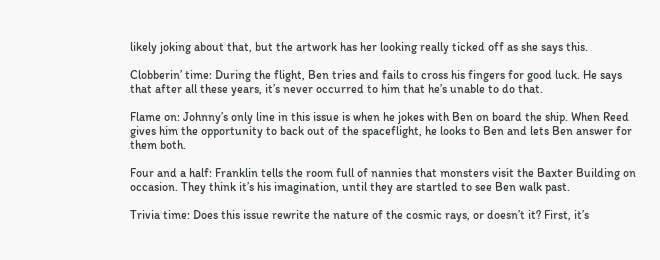likely joking about that, but the artwork has her looking really ticked off as she says this.

Clobberin’ time: During the flight, Ben tries and fails to cross his fingers for good luck. He says that after all these years, it’s never occurred to him that he’s unable to do that.

Flame on: Johnny’s only line in this issue is when he jokes with Ben on board the ship. When Reed gives him the opportunity to back out of the spaceflight, he looks to Ben and lets Ben answer for them both.

Four and a half: Franklin tells the room full of nannies that monsters visit the Baxter Building on occasion. They think it’s his imagination, until they are startled to see Ben walk past.

Trivia time: Does this issue rewrite the nature of the cosmic rays, or doesn’t it? First, it’s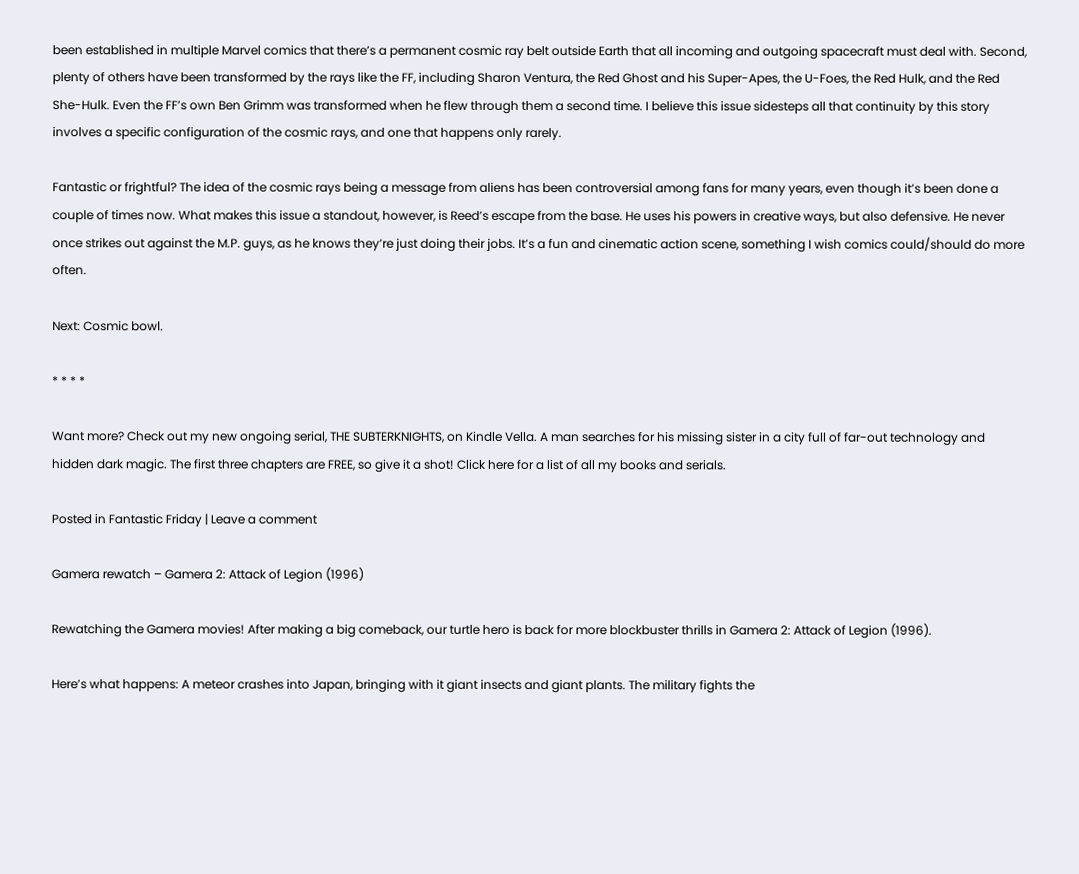been established in multiple Marvel comics that there’s a permanent cosmic ray belt outside Earth that all incoming and outgoing spacecraft must deal with. Second, plenty of others have been transformed by the rays like the FF, including Sharon Ventura, the Red Ghost and his Super-Apes, the U-Foes, the Red Hulk, and the Red She-Hulk. Even the FF’s own Ben Grimm was transformed when he flew through them a second time. I believe this issue sidesteps all that continuity by this story involves a specific configuration of the cosmic rays, and one that happens only rarely.

Fantastic or frightful? The idea of the cosmic rays being a message from aliens has been controversial among fans for many years, even though it’s been done a couple of times now. What makes this issue a standout, however, is Reed’s escape from the base. He uses his powers in creative ways, but also defensive. He never once strikes out against the M.P. guys, as he knows they’re just doing their jobs. It’s a fun and cinematic action scene, something I wish comics could/should do more often.

Next: Cosmic bowl.

* * * *

Want more? Check out my new ongoing serial, THE SUBTERKNIGHTS, on Kindle Vella. A man searches for his missing sister in a city full of far-out technology and hidden dark magic. The first three chapters are FREE, so give it a shot! Click here for a list of all my books and serials.

Posted in Fantastic Friday | Leave a comment

Gamera rewatch – Gamera 2: Attack of Legion (1996)

Rewatching the Gamera movies! After making a big comeback, our turtle hero is back for more blockbuster thrills in Gamera 2: Attack of Legion (1996).

Here’s what happens: A meteor crashes into Japan, bringing with it giant insects and giant plants. The military fights the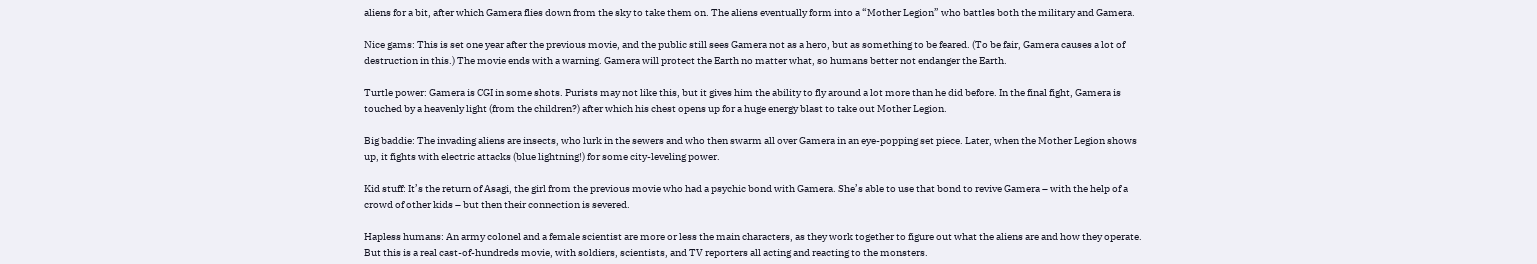aliens for a bit, after which Gamera flies down from the sky to take them on. The aliens eventually form into a “Mother Legion” who battles both the military and Gamera.

Nice gams: This is set one year after the previous movie, and the public still sees Gamera not as a hero, but as something to be feared. (To be fair, Gamera causes a lot of destruction in this.) The movie ends with a warning. Gamera will protect the Earth no matter what, so humans better not endanger the Earth.

Turtle power: Gamera is CGI in some shots. Purists may not like this, but it gives him the ability to fly around a lot more than he did before. In the final fight, Gamera is touched by a heavenly light (from the children?) after which his chest opens up for a huge energy blast to take out Mother Legion.

Big baddie: The invading aliens are insects, who lurk in the sewers and who then swarm all over Gamera in an eye-popping set piece. Later, when the Mother Legion shows up, it fights with electric attacks (blue lightning!) for some city-leveling power.

Kid stuff: It’s the return of Asagi, the girl from the previous movie who had a psychic bond with Gamera. She’s able to use that bond to revive Gamera – with the help of a crowd of other kids – but then their connection is severed.

Hapless humans: An army colonel and a female scientist are more or less the main characters, as they work together to figure out what the aliens are and how they operate. But this is a real cast-of-hundreds movie, with soldiers, scientists, and TV reporters all acting and reacting to the monsters.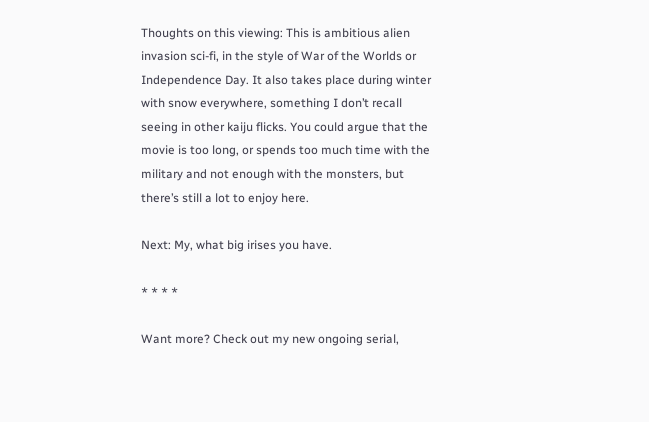Thoughts on this viewing: This is ambitious alien invasion sci-fi, in the style of War of the Worlds or Independence Day. It also takes place during winter with snow everywhere, something I don’t recall seeing in other kaiju flicks. You could argue that the movie is too long, or spends too much time with the military and not enough with the monsters, but there’s still a lot to enjoy here.

Next: My, what big irises you have.

* * * *

Want more? Check out my new ongoing serial,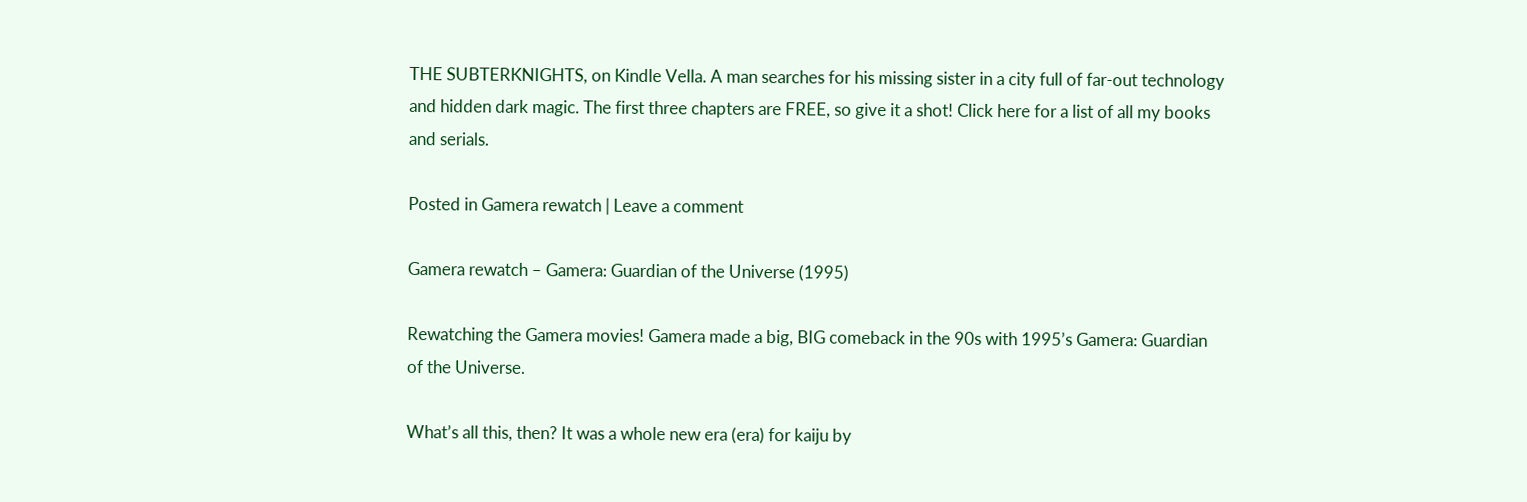THE SUBTERKNIGHTS, on Kindle Vella. A man searches for his missing sister in a city full of far-out technology and hidden dark magic. The first three chapters are FREE, so give it a shot! Click here for a list of all my books and serials.

Posted in Gamera rewatch | Leave a comment

Gamera rewatch – Gamera: Guardian of the Universe (1995)

Rewatching the Gamera movies! Gamera made a big, BIG comeback in the 90s with 1995’s Gamera: Guardian of the Universe.

What’s all this, then? It was a whole new era (era) for kaiju by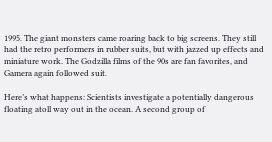1995. The giant monsters came roaring back to big screens. They still had the retro performers in rubber suits, but with jazzed up effects and miniature work. The Godzilla films of the 90s are fan favorites, and Gamera again followed suit.

Here’s what happens: Scientists investigate a potentially dangerous floating atoll way out in the ocean. A second group of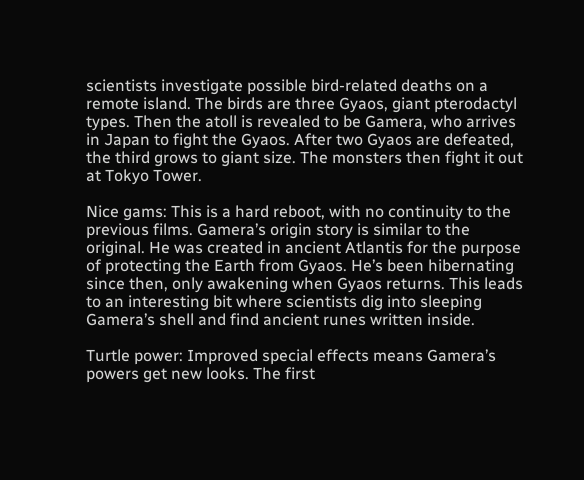scientists investigate possible bird-related deaths on a remote island. The birds are three Gyaos, giant pterodactyl types. Then the atoll is revealed to be Gamera, who arrives in Japan to fight the Gyaos. After two Gyaos are defeated, the third grows to giant size. The monsters then fight it out at Tokyo Tower.

Nice gams: This is a hard reboot, with no continuity to the previous films. Gamera’s origin story is similar to the original. He was created in ancient Atlantis for the purpose of protecting the Earth from Gyaos. He’s been hibernating since then, only awakening when Gyaos returns. This leads to an interesting bit where scientists dig into sleeping Gamera’s shell and find ancient runes written inside.

Turtle power: Improved special effects means Gamera’s powers get new looks. The first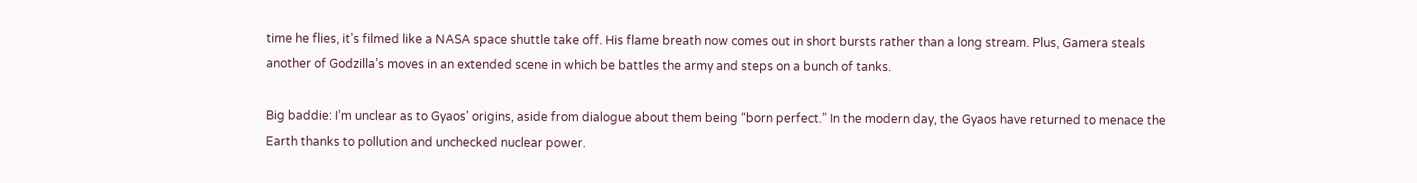time he flies, it’s filmed like a NASA space shuttle take off. His flame breath now comes out in short bursts rather than a long stream. Plus, Gamera steals another of Godzilla’s moves in an extended scene in which be battles the army and steps on a bunch of tanks.

Big baddie: I’m unclear as to Gyaos’ origins, aside from dialogue about them being “born perfect.” In the modern day, the Gyaos have returned to menace the Earth thanks to pollution and unchecked nuclear power.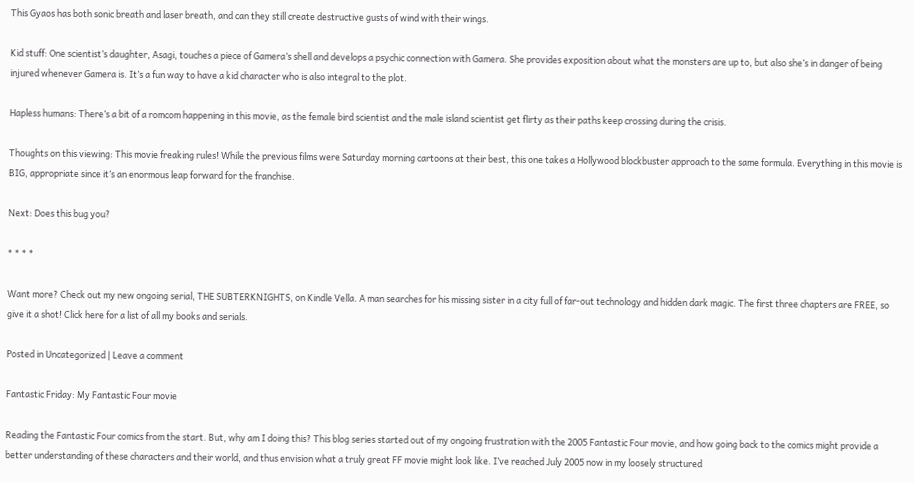This Gyaos has both sonic breath and laser breath, and can they still create destructive gusts of wind with their wings.

Kid stuff: One scientist’s daughter, Asagi, touches a piece of Gamera’s shell and develops a psychic connection with Gamera. She provides exposition about what the monsters are up to, but also she’s in danger of being injured whenever Gamera is. It’s a fun way to have a kid character who is also integral to the plot.

Hapless humans: There’s a bit of a romcom happening in this movie, as the female bird scientist and the male island scientist get flirty as their paths keep crossing during the crisis.

Thoughts on this viewing: This movie freaking rules! While the previous films were Saturday morning cartoons at their best, this one takes a Hollywood blockbuster approach to the same formula. Everything in this movie is BIG, appropriate since it’s an enormous leap forward for the franchise.

Next: Does this bug you?

* * * *

Want more? Check out my new ongoing serial, THE SUBTERKNIGHTS, on Kindle Vella. A man searches for his missing sister in a city full of far-out technology and hidden dark magic. The first three chapters are FREE, so give it a shot! Click here for a list of all my books and serials.

Posted in Uncategorized | Leave a comment

Fantastic Friday: My Fantastic Four movie

Reading the Fantastic Four comics from the start. But, why am I doing this? This blog series started out of my ongoing frustration with the 2005 Fantastic Four movie, and how going back to the comics might provide a better understanding of these characters and their world, and thus envision what a truly great FF movie might look like. I’ve reached July 2005 now in my loosely structured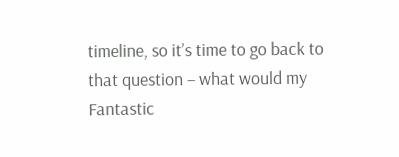timeline, so it’s time to go back to that question – what would my Fantastic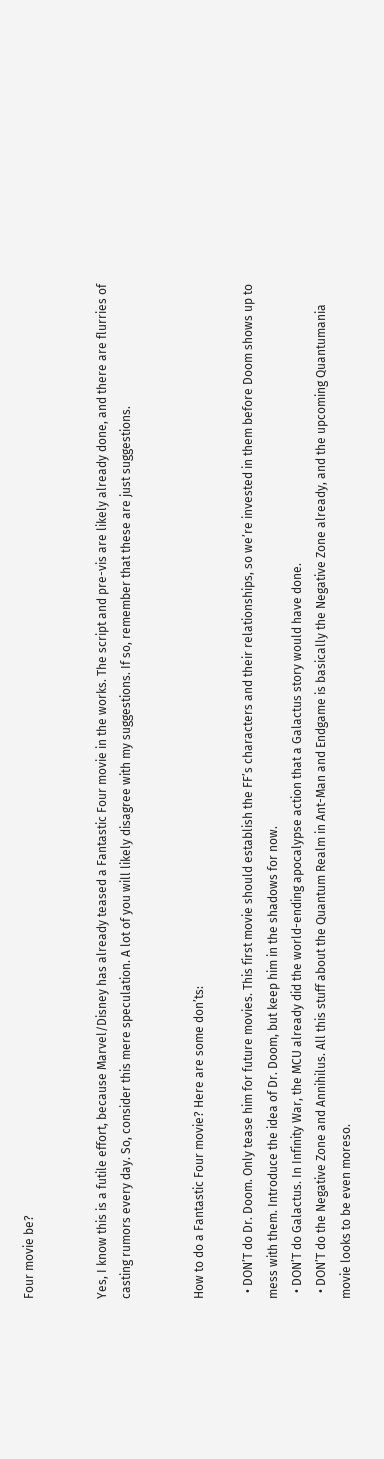Four movie be?


Yes, I know this is a futile effort, because Marvel/Disney has already teased a Fantastic Four movie in the works. The script and pre-vis are likely already done, and there are flurries of casting rumors every day. So, consider this mere speculation. A lot of you will likely disagree with my suggestions. If so, remember that these are just suggestions.


How to do a Fantastic Four movie? Here are some don’ts:

  • DON’T do Dr. Doom. Only tease him for future movies. This first movie should establish the FF’s characters and their relationships, so we’re invested in them before Doom shows up to mess with them. Introduce the idea of Dr. Doom, but keep him in the shadows for now.
  • DON’T do Galactus. In Infinity War, the MCU already did the world-ending apocalypse action that a Galactus story would have done.
  • DON’T do the Negative Zone and Annihilus. All this stuff about the Quantum Realm in Ant-Man and Endgame is basically the Negative Zone already, and the upcoming Quantumania movie looks to be even moreso.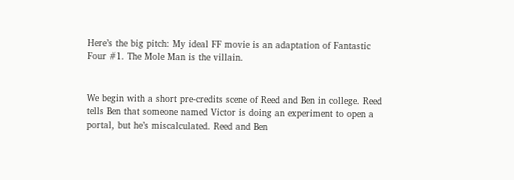Here’s the big pitch: My ideal FF movie is an adaptation of Fantastic Four #1. The Mole Man is the villain.


We begin with a short pre-credits scene of Reed and Ben in college. Reed tells Ben that someone named Victor is doing an experiment to open a portal, but he’s miscalculated. Reed and Ben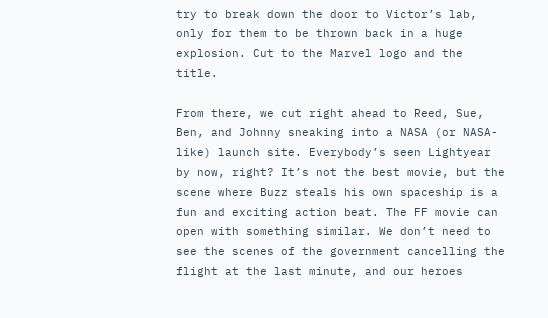try to break down the door to Victor’s lab, only for them to be thrown back in a huge explosion. Cut to the Marvel logo and the title.

From there, we cut right ahead to Reed, Sue, Ben, and Johnny sneaking into a NASA (or NASA-like) launch site. Everybody’s seen Lightyear by now, right? It’s not the best movie, but the scene where Buzz steals his own spaceship is a fun and exciting action beat. The FF movie can open with something similar. We don’t need to see the scenes of the government cancelling the flight at the last minute, and our heroes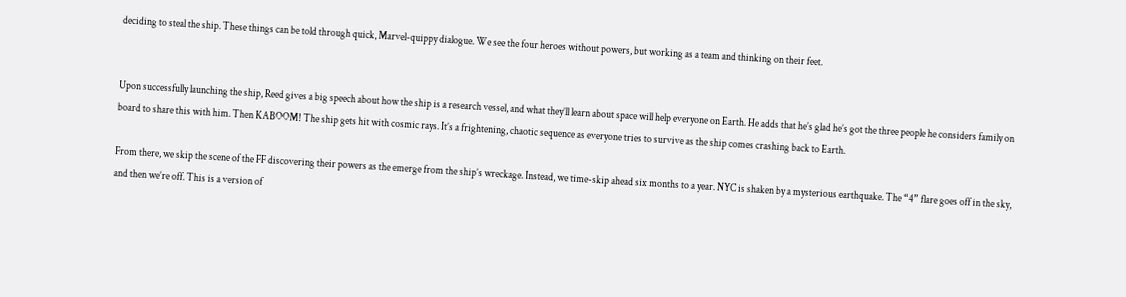deciding to steal the ship. These things can be told through quick, Marvel-quippy dialogue. We see the four heroes without powers, but working as a team and thinking on their feet.


Upon successfully launching the ship, Reed gives a big speech about how the ship is a research vessel, and what they’ll learn about space will help everyone on Earth. He adds that he’s glad he’s got the three people he considers family on board to share this with him. Then KABOOM! The ship gets hit with cosmic rays. It’s a frightening, chaotic sequence as everyone tries to survive as the ship comes crashing back to Earth.

From there, we skip the scene of the FF discovering their powers as the emerge from the ship’s wreckage. Instead, we time-skip ahead six months to a year. NYC is shaken by a mysterious earthquake. The “4” flare goes off in the sky, and then we’re off. This is a version of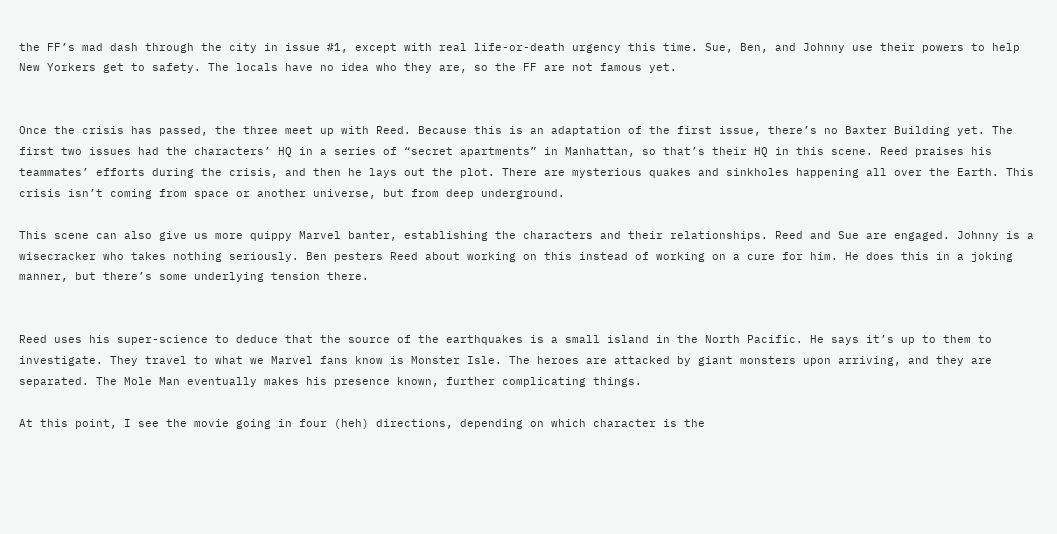the FF’s mad dash through the city in issue #1, except with real life-or-death urgency this time. Sue, Ben, and Johnny use their powers to help New Yorkers get to safety. The locals have no idea who they are, so the FF are not famous yet.


Once the crisis has passed, the three meet up with Reed. Because this is an adaptation of the first issue, there’s no Baxter Building yet. The first two issues had the characters’ HQ in a series of “secret apartments” in Manhattan, so that’s their HQ in this scene. Reed praises his teammates’ efforts during the crisis, and then he lays out the plot. There are mysterious quakes and sinkholes happening all over the Earth. This crisis isn’t coming from space or another universe, but from deep underground.

This scene can also give us more quippy Marvel banter, establishing the characters and their relationships. Reed and Sue are engaged. Johnny is a wisecracker who takes nothing seriously. Ben pesters Reed about working on this instead of working on a cure for him. He does this in a joking manner, but there’s some underlying tension there.


Reed uses his super-science to deduce that the source of the earthquakes is a small island in the North Pacific. He says it’s up to them to investigate. They travel to what we Marvel fans know is Monster Isle. The heroes are attacked by giant monsters upon arriving, and they are separated. The Mole Man eventually makes his presence known, further complicating things.

At this point, I see the movie going in four (heh) directions, depending on which character is the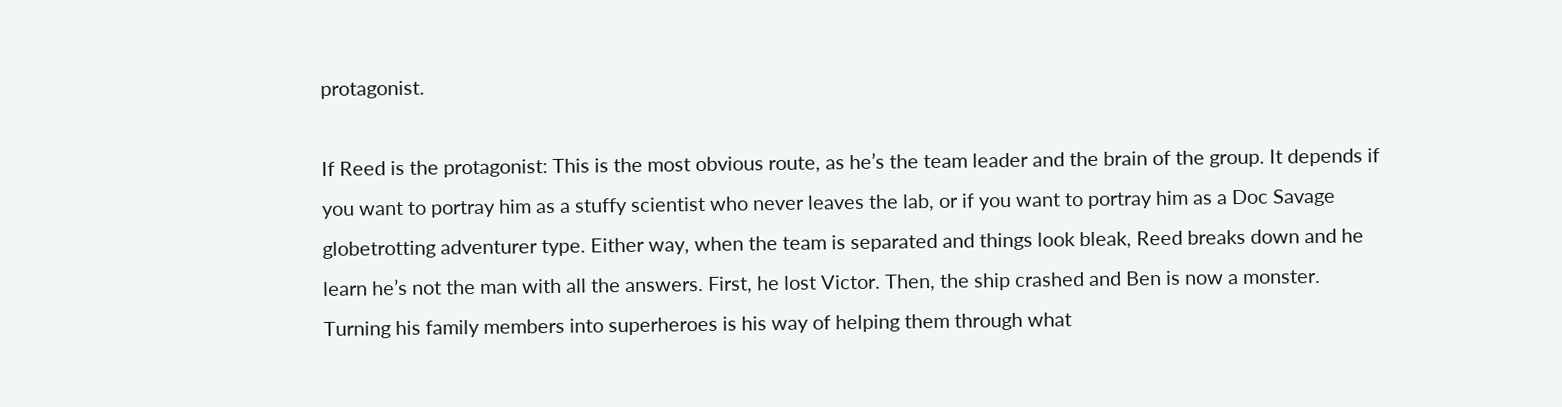protagonist.

If Reed is the protagonist: This is the most obvious route, as he’s the team leader and the brain of the group. It depends if you want to portray him as a stuffy scientist who never leaves the lab, or if you want to portray him as a Doc Savage globetrotting adventurer type. Either way, when the team is separated and things look bleak, Reed breaks down and he learn he’s not the man with all the answers. First, he lost Victor. Then, the ship crashed and Ben is now a monster. Turning his family members into superheroes is his way of helping them through what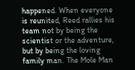happened. When everyone is reunited, Reed rallies his team not by being the scientist or the adventure, but by being the loving family man. The Mole Man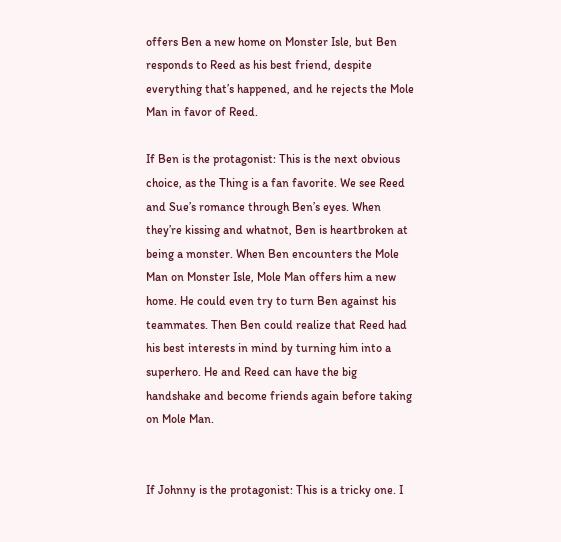offers Ben a new home on Monster Isle, but Ben responds to Reed as his best friend, despite everything that’s happened, and he rejects the Mole Man in favor of Reed.

If Ben is the protagonist: This is the next obvious choice, as the Thing is a fan favorite. We see Reed and Sue’s romance through Ben’s eyes. When they’re kissing and whatnot, Ben is heartbroken at being a monster. When Ben encounters the Mole Man on Monster Isle, Mole Man offers him a new home. He could even try to turn Ben against his teammates. Then Ben could realize that Reed had his best interests in mind by turning him into a superhero. He and Reed can have the big handshake and become friends again before taking on Mole Man.


If Johnny is the protagonist: This is a tricky one. I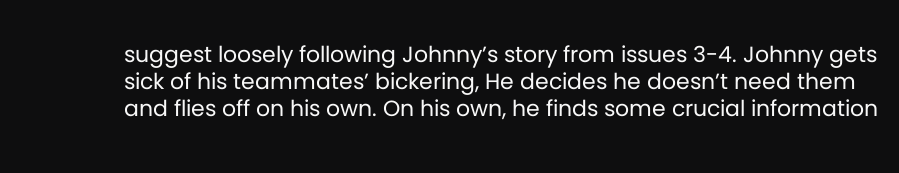suggest loosely following Johnny’s story from issues 3-4. Johnny gets sick of his teammates’ bickering, He decides he doesn’t need them and flies off on his own. On his own, he finds some crucial information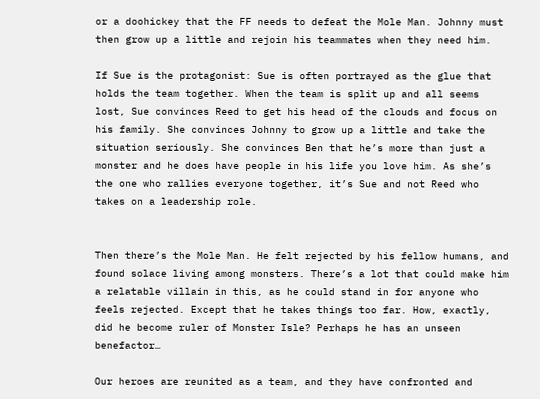or a doohickey that the FF needs to defeat the Mole Man. Johnny must then grow up a little and rejoin his teammates when they need him.

If Sue is the protagonist: Sue is often portrayed as the glue that holds the team together. When the team is split up and all seems lost, Sue convinces Reed to get his head of the clouds and focus on his family. She convinces Johnny to grow up a little and take the situation seriously. She convinces Ben that he’s more than just a monster and he does have people in his life you love him. As she’s the one who rallies everyone together, it’s Sue and not Reed who takes on a leadership role.


Then there’s the Mole Man. He felt rejected by his fellow humans, and found solace living among monsters. There’s a lot that could make him a relatable villain in this, as he could stand in for anyone who feels rejected. Except that he takes things too far. How, exactly, did he become ruler of Monster Isle? Perhaps he has an unseen benefactor…

Our heroes are reunited as a team, and they have confronted and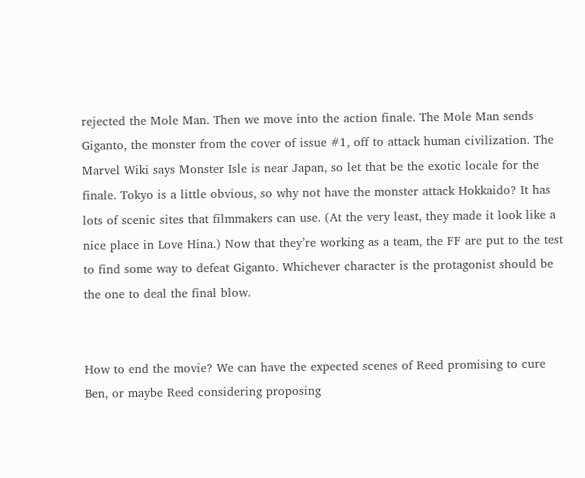rejected the Mole Man. Then we move into the action finale. The Mole Man sends Giganto, the monster from the cover of issue #1, off to attack human civilization. The Marvel Wiki says Monster Isle is near Japan, so let that be the exotic locale for the finale. Tokyo is a little obvious, so why not have the monster attack Hokkaido? It has lots of scenic sites that filmmakers can use. (At the very least, they made it look like a nice place in Love Hina.) Now that they’re working as a team, the FF are put to the test to find some way to defeat Giganto. Whichever character is the protagonist should be the one to deal the final blow.


How to end the movie? We can have the expected scenes of Reed promising to cure Ben, or maybe Reed considering proposing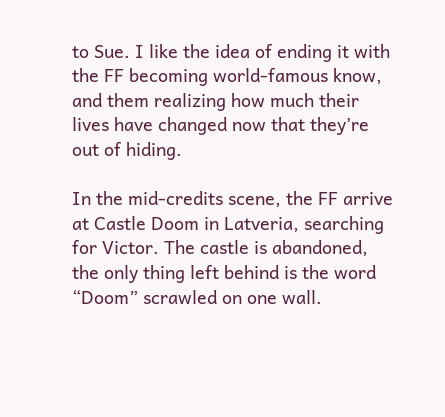to Sue. I like the idea of ending it with the FF becoming world-famous know, and them realizing how much their lives have changed now that they’re out of hiding.

In the mid-credits scene, the FF arrive at Castle Doom in Latveria, searching for Victor. The castle is abandoned, the only thing left behind is the word “Doom” scrawled on one wall.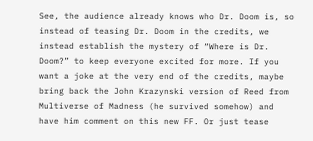See, the audience already knows who Dr. Doom is, so instead of teasing Dr. Doom in the credits, we instead establish the mystery of “Where is Dr. Doom?” to keep everyone excited for more. If you want a joke at the very end of the credits, maybe bring back the John Krazynski version of Reed from Multiverse of Madness (he survived somehow) and have him comment on this new FF. Or just tease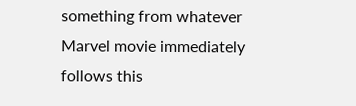something from whatever Marvel movie immediately follows this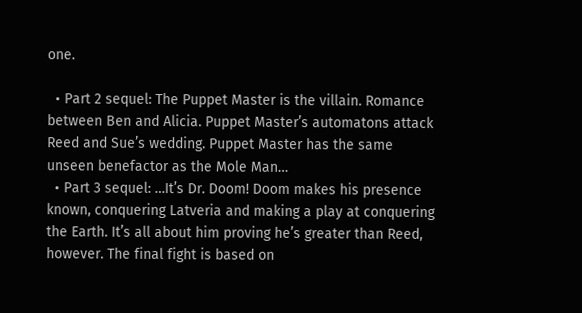one.

  • Part 2 sequel: The Puppet Master is the villain. Romance between Ben and Alicia. Puppet Master’s automatons attack Reed and Sue’s wedding. Puppet Master has the same unseen benefactor as the Mole Man…
  • Part 3 sequel: …It’s Dr. Doom! Doom makes his presence known, conquering Latveria and making a play at conquering the Earth. It’s all about him proving he’s greater than Reed, however. The final fight is based on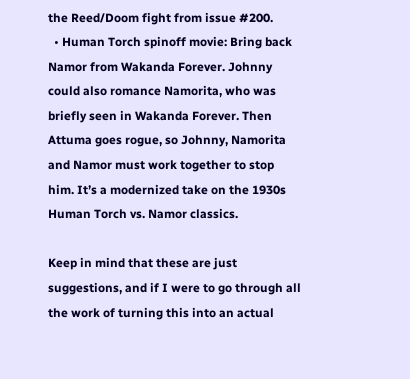the Reed/Doom fight from issue #200.
  • Human Torch spinoff movie: Bring back Namor from Wakanda Forever. Johnny could also romance Namorita, who was briefly seen in Wakanda Forever. Then Attuma goes rogue, so Johnny, Namorita and Namor must work together to stop him. It’s a modernized take on the 1930s Human Torch vs. Namor classics.

Keep in mind that these are just suggestions, and if I were to go through all the work of turning this into an actual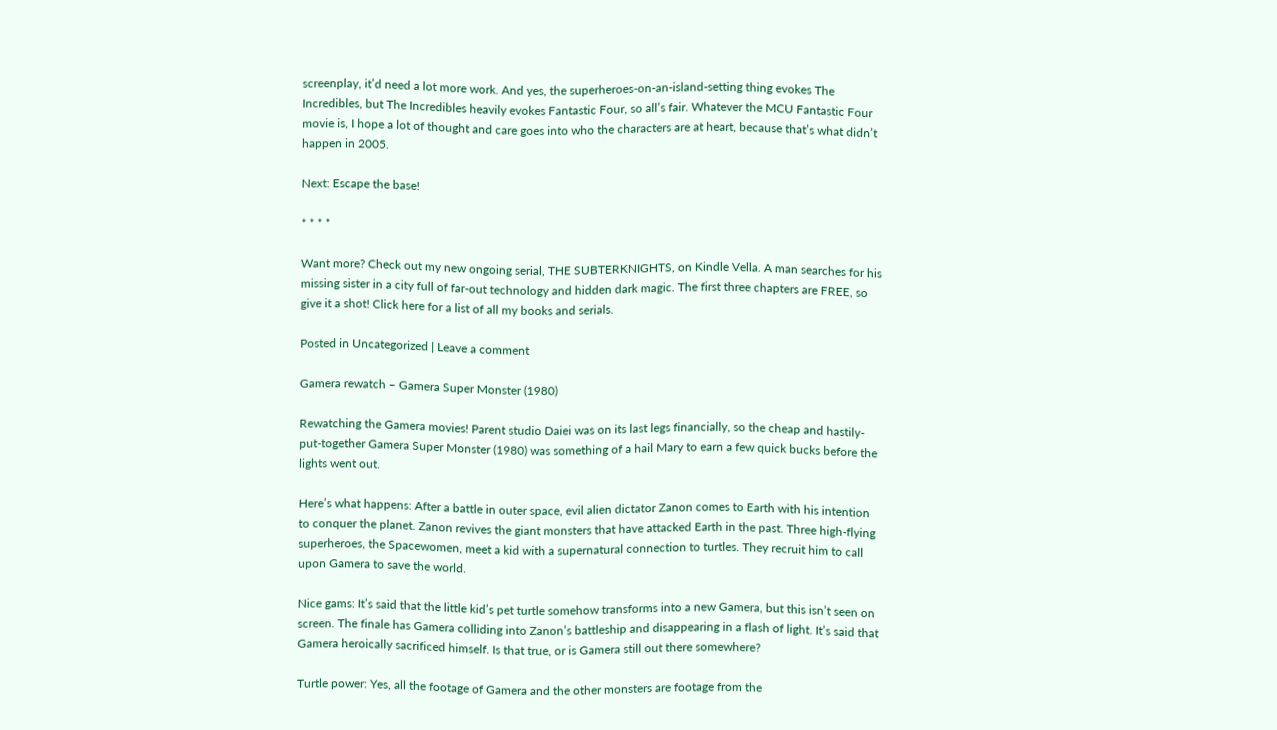screenplay, it’d need a lot more work. And yes, the superheroes-on-an-island-setting thing evokes The Incredibles, but The Incredibles heavily evokes Fantastic Four, so all’s fair. Whatever the MCU Fantastic Four movie is, I hope a lot of thought and care goes into who the characters are at heart, because that’s what didn’t happen in 2005.

Next: Escape the base!

* * * *

Want more? Check out my new ongoing serial, THE SUBTERKNIGHTS, on Kindle Vella. A man searches for his missing sister in a city full of far-out technology and hidden dark magic. The first three chapters are FREE, so give it a shot! Click here for a list of all my books and serials.

Posted in Uncategorized | Leave a comment

Gamera rewatch – Gamera Super Monster (1980)

Rewatching the Gamera movies! Parent studio Daiei was on its last legs financially, so the cheap and hastily-put-together Gamera Super Monster (1980) was something of a hail Mary to earn a few quick bucks before the lights went out.

Here’s what happens: After a battle in outer space, evil alien dictator Zanon comes to Earth with his intention to conquer the planet. Zanon revives the giant monsters that have attacked Earth in the past. Three high-flying superheroes, the Spacewomen, meet a kid with a supernatural connection to turtles. They recruit him to call upon Gamera to save the world.

Nice gams: It’s said that the little kid’s pet turtle somehow transforms into a new Gamera, but this isn’t seen on screen. The finale has Gamera colliding into Zanon’s battleship and disappearing in a flash of light. It’s said that Gamera heroically sacrificed himself. Is that true, or is Gamera still out there somewhere?

Turtle power: Yes, all the footage of Gamera and the other monsters are footage from the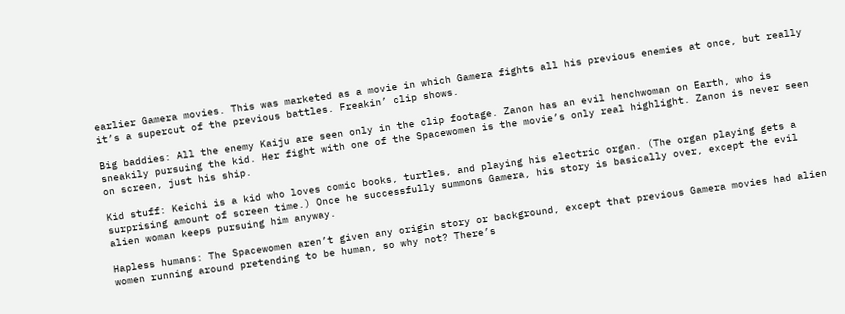earlier Gamera movies. This was marketed as a movie in which Gamera fights all his previous enemies at once, but really it’s a supercut of the previous battles. Freakin’ clip shows.

Big baddies: All the enemy Kaiju are seen only in the clip footage. Zanon has an evil henchwoman on Earth, who is sneakily pursuing the kid. Her fight with one of the Spacewomen is the movie’s only real highlight. Zanon is never seen on screen, just his ship.

Kid stuff: Keichi is a kid who loves comic books, turtles, and playing his electric organ. (The organ playing gets a surprising amount of screen time.) Once he successfully summons Gamera, his story is basically over, except the evil alien woman keeps pursuing him anyway.

Hapless humans: The Spacewomen aren’t given any origin story or background, except that previous Gamera movies had alien women running around pretending to be human, so why not? There’s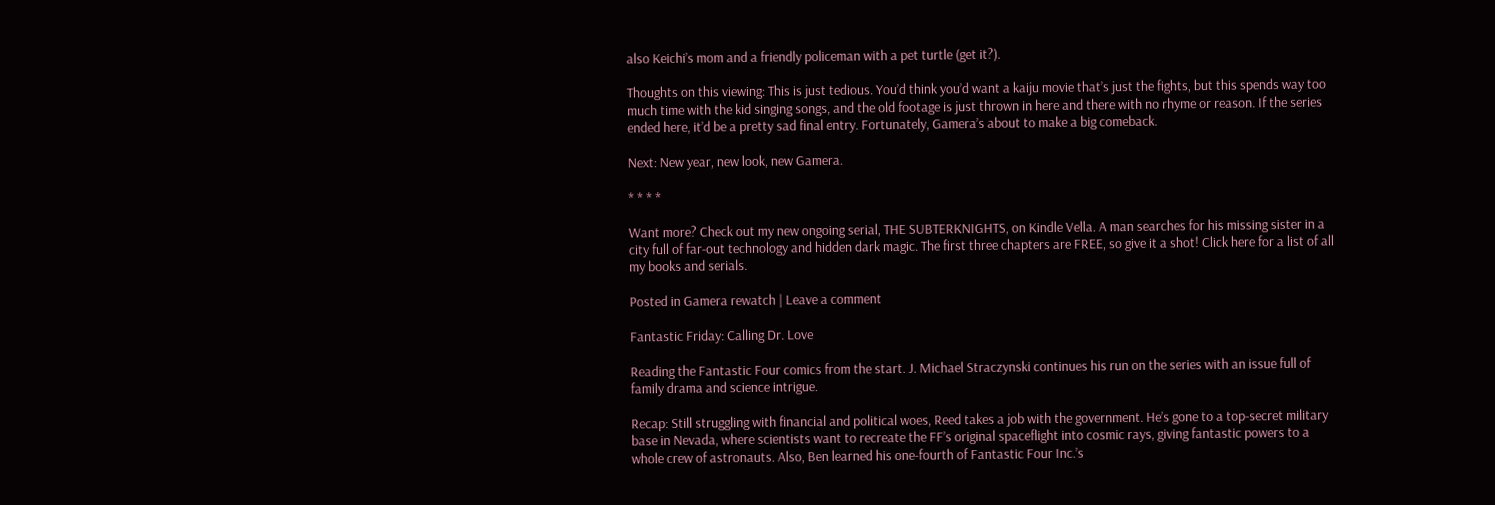also Keichi’s mom and a friendly policeman with a pet turtle (get it?).

Thoughts on this viewing: This is just tedious. You’d think you’d want a kaiju movie that’s just the fights, but this spends way too much time with the kid singing songs, and the old footage is just thrown in here and there with no rhyme or reason. If the series ended here, it’d be a pretty sad final entry. Fortunately, Gamera’s about to make a big comeback.

Next: New year, new look, new Gamera.

* * * *

Want more? Check out my new ongoing serial, THE SUBTERKNIGHTS, on Kindle Vella. A man searches for his missing sister in a city full of far-out technology and hidden dark magic. The first three chapters are FREE, so give it a shot! Click here for a list of all my books and serials.

Posted in Gamera rewatch | Leave a comment

Fantastic Friday: Calling Dr. Love

Reading the Fantastic Four comics from the start. J. Michael Straczynski continues his run on the series with an issue full of family drama and science intrigue.

Recap: Still struggling with financial and political woes, Reed takes a job with the government. He’s gone to a top-secret military base in Nevada, where scientists want to recreate the FF’s original spaceflight into cosmic rays, giving fantastic powers to a whole crew of astronauts. Also, Ben learned his one-fourth of Fantastic Four Inc.’s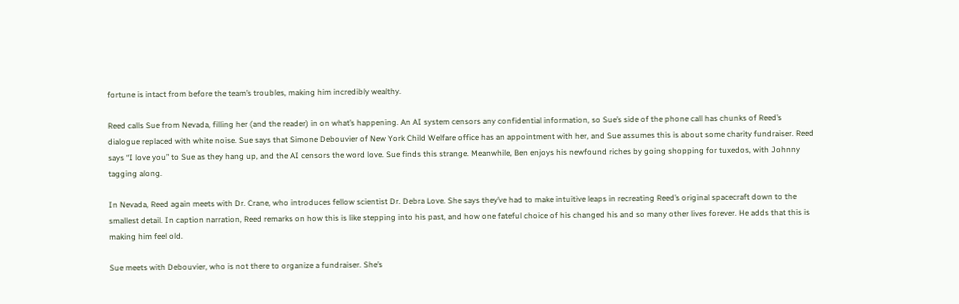fortune is intact from before the team’s troubles, making him incredibly wealthy.

Reed calls Sue from Nevada, filling her (and the reader) in on what’s happening. An AI system censors any confidential information, so Sue’s side of the phone call has chunks of Reed’s dialogue replaced with white noise. Sue says that Simone Debouvier of New York Child Welfare office has an appointment with her, and Sue assumes this is about some charity fundraiser. Reed says “I love you” to Sue as they hang up, and the AI censors the word love. Sue finds this strange. Meanwhile, Ben enjoys his newfound riches by going shopping for tuxedos, with Johnny tagging along.

In Nevada, Reed again meets with Dr. Crane, who introduces fellow scientist Dr. Debra Love. She says they’ve had to make intuitive leaps in recreating Reed’s original spacecraft down to the smallest detail. In caption narration, Reed remarks on how this is like stepping into his past, and how one fateful choice of his changed his and so many other lives forever. He adds that this is making him feel old.

Sue meets with Debouvier, who is not there to organize a fundraiser. She’s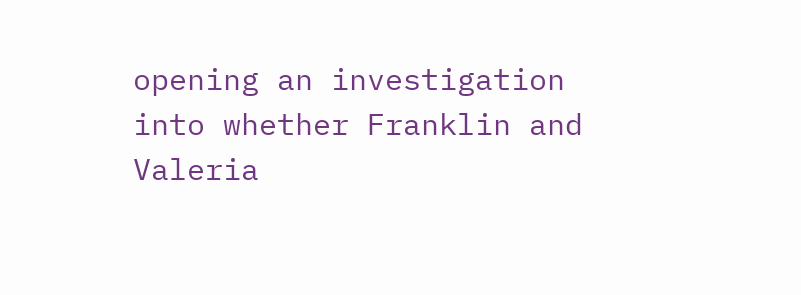opening an investigation into whether Franklin and Valeria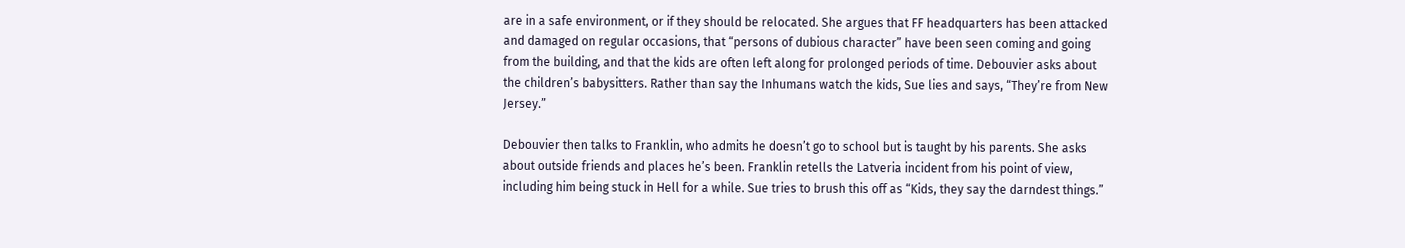are in a safe environment, or if they should be relocated. She argues that FF headquarters has been attacked and damaged on regular occasions, that “persons of dubious character” have been seen coming and going from the building, and that the kids are often left along for prolonged periods of time. Debouvier asks about the children’s babysitters. Rather than say the Inhumans watch the kids, Sue lies and says, “They’re from New Jersey.”

Debouvier then talks to Franklin, who admits he doesn’t go to school but is taught by his parents. She asks about outside friends and places he’s been. Franklin retells the Latveria incident from his point of view, including him being stuck in Hell for a while. Sue tries to brush this off as “Kids, they say the darndest things.”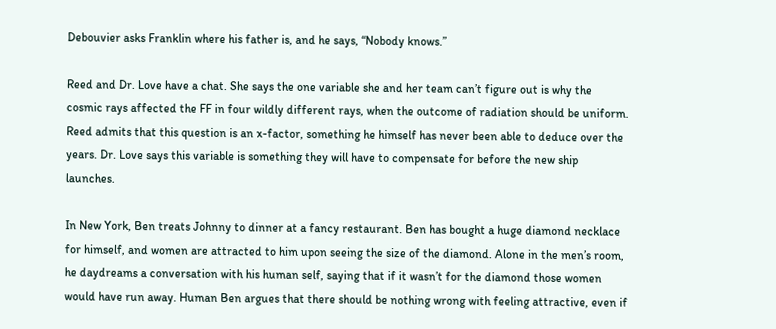Debouvier asks Franklin where his father is, and he says, “Nobody knows.”

Reed and Dr. Love have a chat. She says the one variable she and her team can’t figure out is why the cosmic rays affected the FF in four wildly different rays, when the outcome of radiation should be uniform. Reed admits that this question is an x-factor, something he himself has never been able to deduce over the years. Dr. Love says this variable is something they will have to compensate for before the new ship launches.

In New York, Ben treats Johnny to dinner at a fancy restaurant. Ben has bought a huge diamond necklace for himself, and women are attracted to him upon seeing the size of the diamond. Alone in the men’s room, he daydreams a conversation with his human self, saying that if it wasn’t for the diamond those women would have run away. Human Ben argues that there should be nothing wrong with feeling attractive, even if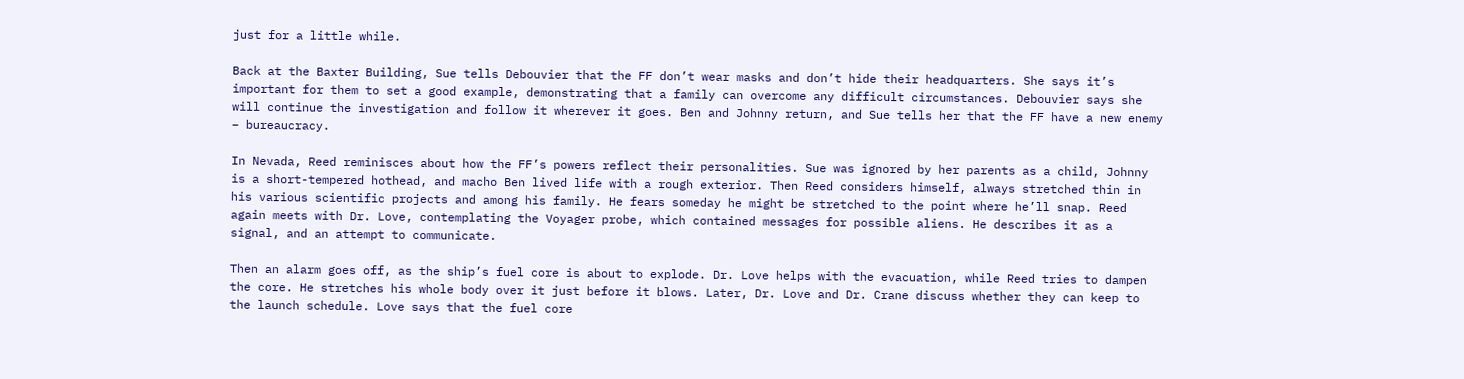just for a little while.

Back at the Baxter Building, Sue tells Debouvier that the FF don’t wear masks and don’t hide their headquarters. She says it’s important for them to set a good example, demonstrating that a family can overcome any difficult circumstances. Debouvier says she will continue the investigation and follow it wherever it goes. Ben and Johnny return, and Sue tells her that the FF have a new enemy – bureaucracy.

In Nevada, Reed reminisces about how the FF’s powers reflect their personalities. Sue was ignored by her parents as a child, Johnny is a short-tempered hothead, and macho Ben lived life with a rough exterior. Then Reed considers himself, always stretched thin in his various scientific projects and among his family. He fears someday he might be stretched to the point where he’ll snap. Reed again meets with Dr. Love, contemplating the Voyager probe, which contained messages for possible aliens. He describes it as a signal, and an attempt to communicate.

Then an alarm goes off, as the ship’s fuel core is about to explode. Dr. Love helps with the evacuation, while Reed tries to dampen the core. He stretches his whole body over it just before it blows. Later, Dr. Love and Dr. Crane discuss whether they can keep to the launch schedule. Love says that the fuel core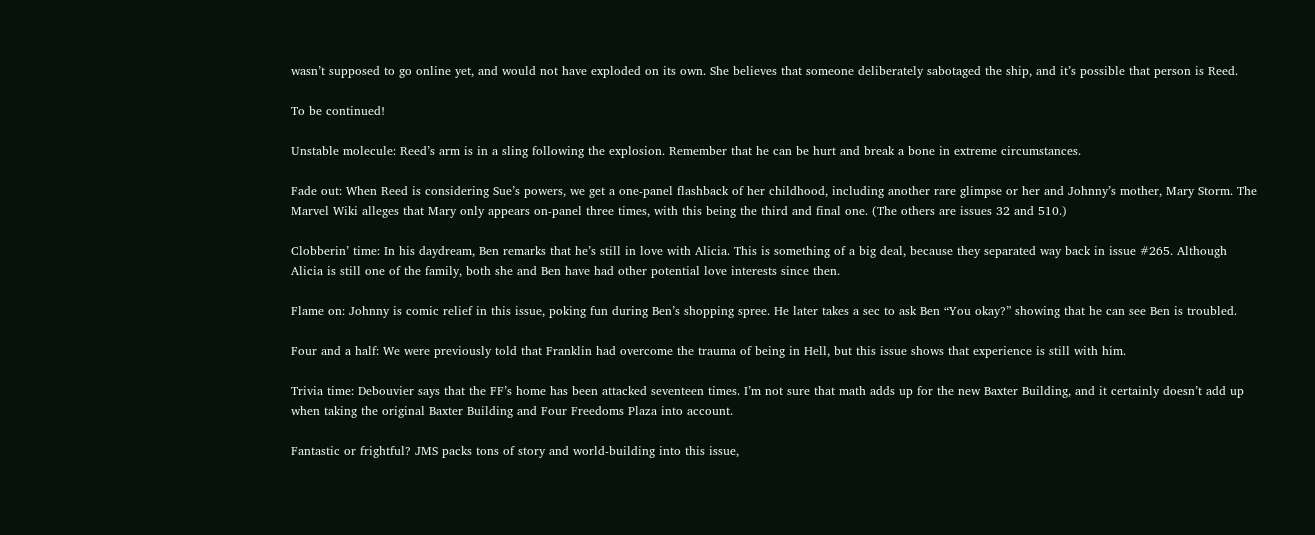wasn’t supposed to go online yet, and would not have exploded on its own. She believes that someone deliberately sabotaged the ship, and it’s possible that person is Reed.

To be continued!

Unstable molecule: Reed’s arm is in a sling following the explosion. Remember that he can be hurt and break a bone in extreme circumstances.

Fade out: When Reed is considering Sue’s powers, we get a one-panel flashback of her childhood, including another rare glimpse or her and Johnny’s mother, Mary Storm. The Marvel Wiki alleges that Mary only appears on-panel three times, with this being the third and final one. (The others are issues 32 and 510.)

Clobberin’ time: In his daydream, Ben remarks that he’s still in love with Alicia. This is something of a big deal, because they separated way back in issue #265. Although Alicia is still one of the family, both she and Ben have had other potential love interests since then.

Flame on: Johnny is comic relief in this issue, poking fun during Ben’s shopping spree. He later takes a sec to ask Ben “You okay?” showing that he can see Ben is troubled.

Four and a half: We were previously told that Franklin had overcome the trauma of being in Hell, but this issue shows that experience is still with him.

Trivia time: Debouvier says that the FF’s home has been attacked seventeen times. I’m not sure that math adds up for the new Baxter Building, and it certainly doesn’t add up when taking the original Baxter Building and Four Freedoms Plaza into account.

Fantastic or frightful? JMS packs tons of story and world-building into this issue,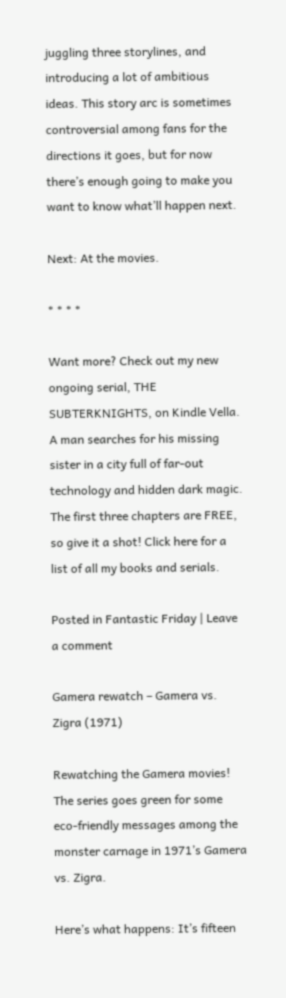juggling three storylines, and introducing a lot of ambitious ideas. This story arc is sometimes controversial among fans for the directions it goes, but for now there’s enough going to make you want to know what’ll happen next.

Next: At the movies.

* * * *

Want more? Check out my new ongoing serial, THE SUBTERKNIGHTS, on Kindle Vella. A man searches for his missing sister in a city full of far-out technology and hidden dark magic. The first three chapters are FREE, so give it a shot! Click here for a list of all my books and serials.

Posted in Fantastic Friday | Leave a comment

Gamera rewatch – Gamera vs. Zigra (1971)

Rewatching the Gamera movies! The series goes green for some eco-friendly messages among the monster carnage in 1971’s Gamera vs. Zigra.

Here’s what happens: It’s fifteen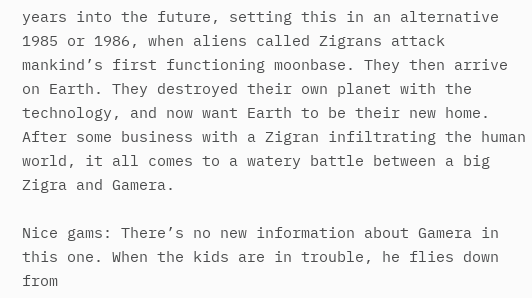years into the future, setting this in an alternative 1985 or 1986, when aliens called Zigrans attack mankind’s first functioning moonbase. They then arrive on Earth. They destroyed their own planet with the technology, and now want Earth to be their new home. After some business with a Zigran infiltrating the human world, it all comes to a watery battle between a big Zigra and Gamera.

Nice gams: There’s no new information about Gamera in this one. When the kids are in trouble, he flies down from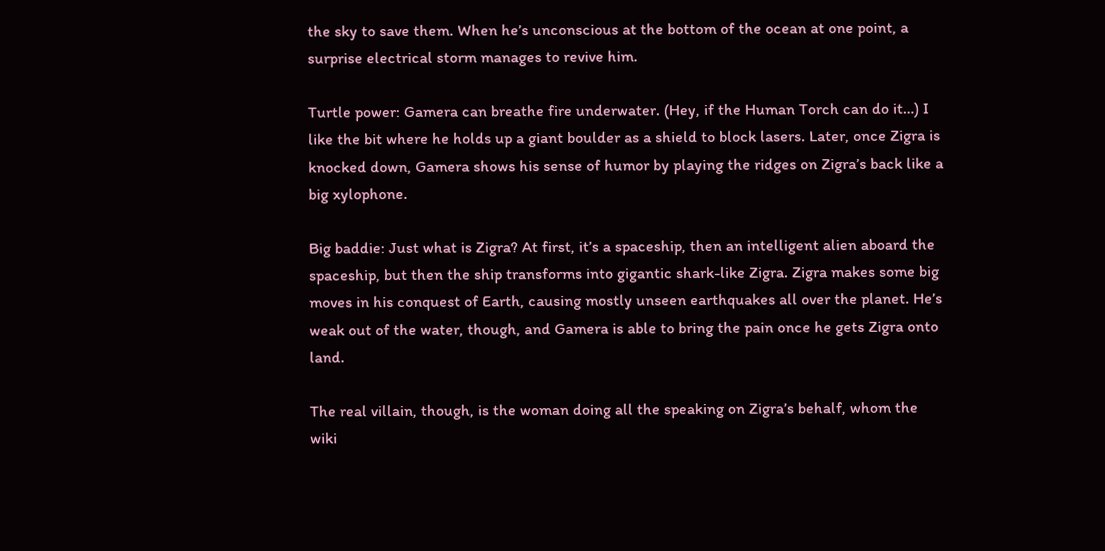the sky to save them. When he’s unconscious at the bottom of the ocean at one point, a surprise electrical storm manages to revive him.

Turtle power: Gamera can breathe fire underwater. (Hey, if the Human Torch can do it…) I like the bit where he holds up a giant boulder as a shield to block lasers. Later, once Zigra is knocked down, Gamera shows his sense of humor by playing the ridges on Zigra’s back like a big xylophone.

Big baddie: Just what is Zigra? At first, it’s a spaceship, then an intelligent alien aboard the spaceship, but then the ship transforms into gigantic shark-like Zigra. Zigra makes some big moves in his conquest of Earth, causing mostly unseen earthquakes all over the planet. He’s weak out of the water, though, and Gamera is able to bring the pain once he gets Zigra onto land.

The real villain, though, is the woman doing all the speaking on Zigra’s behalf, whom the wiki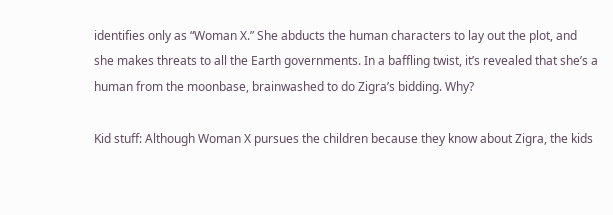identifies only as “Woman X.” She abducts the human characters to lay out the plot, and she makes threats to all the Earth governments. In a baffling twist, it’s revealed that she’s a human from the moonbase, brainwashed to do Zigra’s bidding. Why?

Kid stuff: Although Woman X pursues the children because they know about Zigra, the kids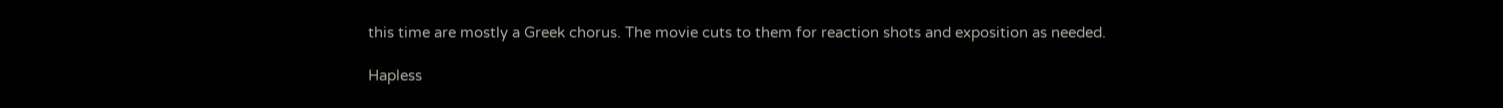this time are mostly a Greek chorus. The movie cuts to them for reaction shots and exposition as needed.

Hapless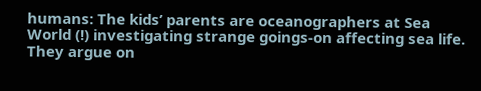humans: The kids’ parents are oceanographers at Sea World (!) investigating strange goings-on affecting sea life. They argue on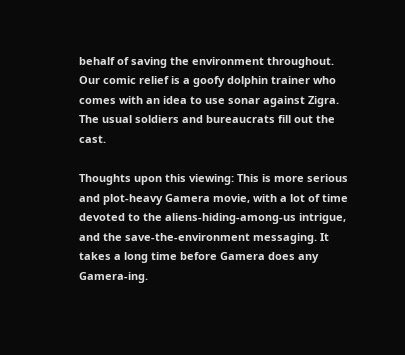behalf of saving the environment throughout. Our comic relief is a goofy dolphin trainer who comes with an idea to use sonar against Zigra. The usual soldiers and bureaucrats fill out the cast.

Thoughts upon this viewing: This is more serious and plot-heavy Gamera movie, with a lot of time devoted to the aliens-hiding-among-us intrigue, and the save-the-environment messaging. It takes a long time before Gamera does any Gamera-ing.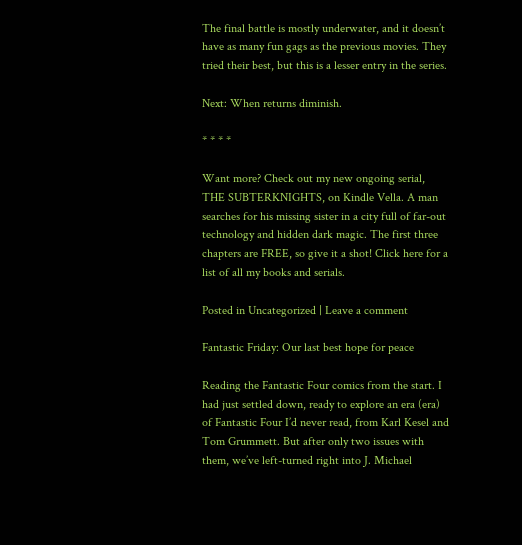The final battle is mostly underwater, and it doesn’t have as many fun gags as the previous movies. They tried their best, but this is a lesser entry in the series.

Next: When returns diminish.

* * * *

Want more? Check out my new ongoing serial, THE SUBTERKNIGHTS, on Kindle Vella. A man searches for his missing sister in a city full of far-out technology and hidden dark magic. The first three chapters are FREE, so give it a shot! Click here for a list of all my books and serials.

Posted in Uncategorized | Leave a comment

Fantastic Friday: Our last best hope for peace

Reading the Fantastic Four comics from the start. I had just settled down, ready to explore an era (era) of Fantastic Four I’d never read, from Karl Kesel and Tom Grummett. But after only two issues with them, we’ve left-turned right into J. Michael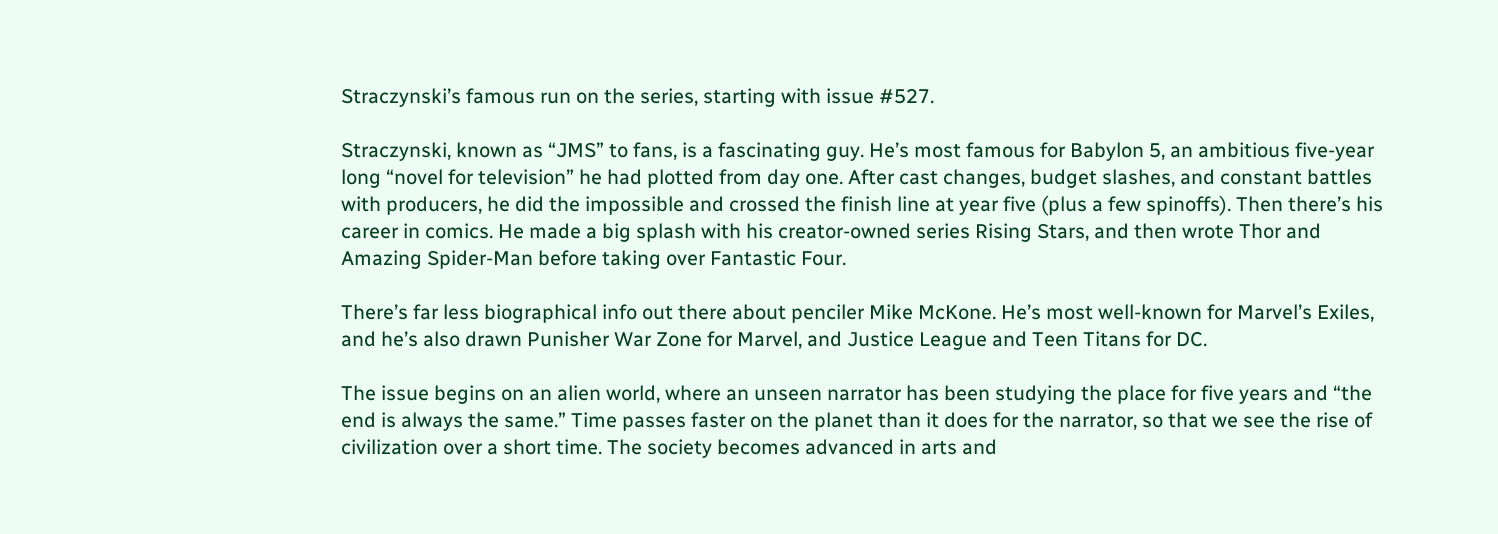Straczynski’s famous run on the series, starting with issue #527.

Straczynski, known as “JMS” to fans, is a fascinating guy. He’s most famous for Babylon 5, an ambitious five-year long “novel for television” he had plotted from day one. After cast changes, budget slashes, and constant battles with producers, he did the impossible and crossed the finish line at year five (plus a few spinoffs). Then there’s his career in comics. He made a big splash with his creator-owned series Rising Stars, and then wrote Thor and Amazing Spider-Man before taking over Fantastic Four.

There’s far less biographical info out there about penciler Mike McKone. He’s most well-known for Marvel’s Exiles, and he’s also drawn Punisher War Zone for Marvel, and Justice League and Teen Titans for DC.

The issue begins on an alien world, where an unseen narrator has been studying the place for five years and “the end is always the same.” Time passes faster on the planet than it does for the narrator, so that we see the rise of civilization over a short time. The society becomes advanced in arts and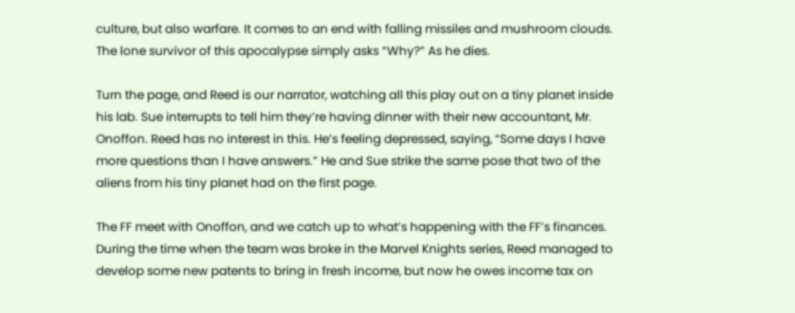culture, but also warfare. It comes to an end with falling missiles and mushroom clouds. The lone survivor of this apocalypse simply asks “Why?” As he dies.

Turn the page, and Reed is our narrator, watching all this play out on a tiny planet inside his lab. Sue interrupts to tell him they’re having dinner with their new accountant, Mr. Onoffon. Reed has no interest in this. He’s feeling depressed, saying, “Some days I have more questions than I have answers.” He and Sue strike the same pose that two of the aliens from his tiny planet had on the first page.

The FF meet with Onoffon, and we catch up to what’s happening with the FF’s finances. During the time when the team was broke in the Marvel Knights series, Reed managed to develop some new patents to bring in fresh income, but now he owes income tax on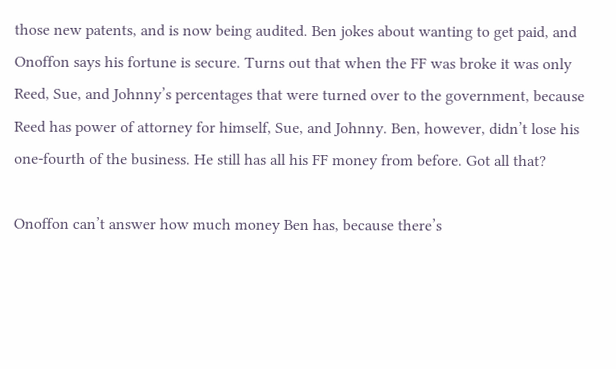those new patents, and is now being audited. Ben jokes about wanting to get paid, and Onoffon says his fortune is secure. Turns out that when the FF was broke it was only Reed, Sue, and Johnny’s percentages that were turned over to the government, because Reed has power of attorney for himself, Sue, and Johnny. Ben, however, didn’t lose his one-fourth of the business. He still has all his FF money from before. Got all that?

Onoffon can’t answer how much money Ben has, because there’s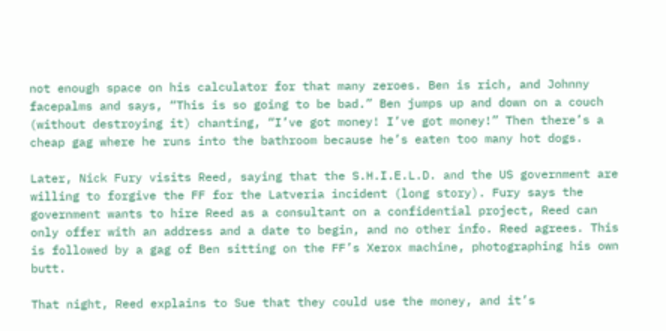not enough space on his calculator for that many zeroes. Ben is rich, and Johnny facepalms and says, “This is so going to be bad.” Ben jumps up and down on a couch (without destroying it) chanting, “I’ve got money! I’ve got money!” Then there’s a cheap gag where he runs into the bathroom because he’s eaten too many hot dogs.

Later, Nick Fury visits Reed, saying that the S.H.I.E.L.D. and the US government are willing to forgive the FF for the Latveria incident (long story). Fury says the government wants to hire Reed as a consultant on a confidential project, Reed can only offer with an address and a date to begin, and no other info. Reed agrees. This is followed by a gag of Ben sitting on the FF’s Xerox machine, photographing his own butt.

That night, Reed explains to Sue that they could use the money, and it’s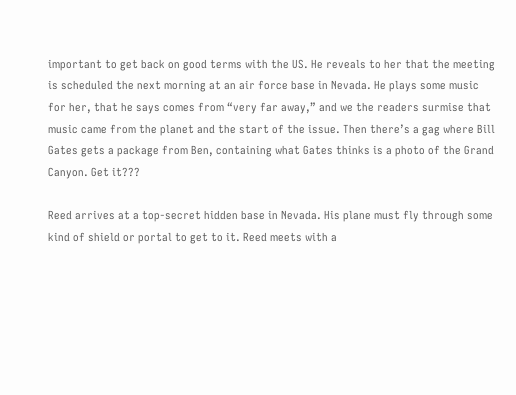important to get back on good terms with the US. He reveals to her that the meeting is scheduled the next morning at an air force base in Nevada. He plays some music for her, that he says comes from “very far away,” and we the readers surmise that music came from the planet and the start of the issue. Then there’s a gag where Bill Gates gets a package from Ben, containing what Gates thinks is a photo of the Grand Canyon. Get it???

Reed arrives at a top-secret hidden base in Nevada. His plane must fly through some kind of shield or portal to get to it. Reed meets with a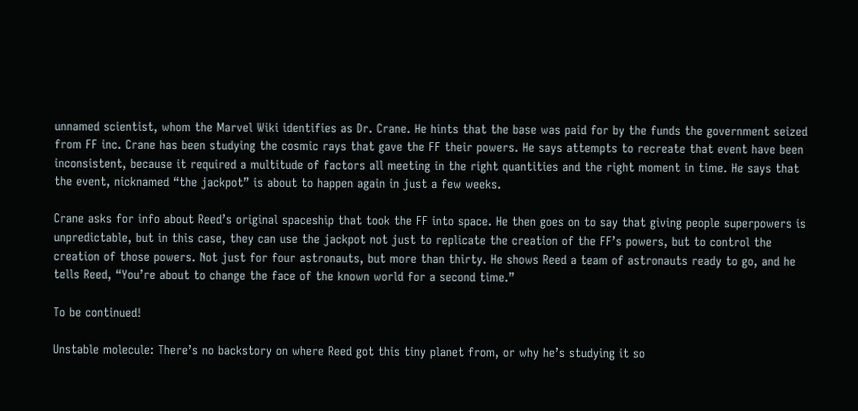unnamed scientist, whom the Marvel Wiki identifies as Dr. Crane. He hints that the base was paid for by the funds the government seized from FF inc. Crane has been studying the cosmic rays that gave the FF their powers. He says attempts to recreate that event have been inconsistent, because it required a multitude of factors all meeting in the right quantities and the right moment in time. He says that the event, nicknamed “the jackpot” is about to happen again in just a few weeks.

Crane asks for info about Reed’s original spaceship that took the FF into space. He then goes on to say that giving people superpowers is unpredictable, but in this case, they can use the jackpot not just to replicate the creation of the FF’s powers, but to control the creation of those powers. Not just for four astronauts, but more than thirty. He shows Reed a team of astronauts ready to go, and he tells Reed, “You’re about to change the face of the known world for a second time.”

To be continued!

Unstable molecule: There’s no backstory on where Reed got this tiny planet from, or why he’s studying it so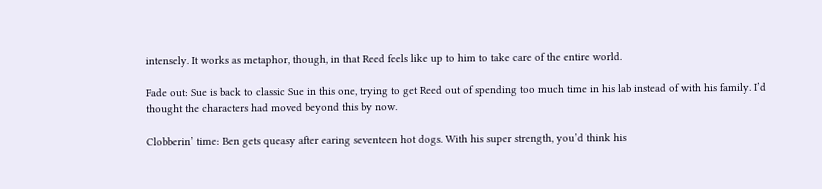intensely. It works as metaphor, though, in that Reed feels like up to him to take care of the entire world.

Fade out: Sue is back to classic Sue in this one, trying to get Reed out of spending too much time in his lab instead of with his family. I’d thought the characters had moved beyond this by now.

Clobberin’ time: Ben gets queasy after earing seventeen hot dogs. With his super strength, you’d think his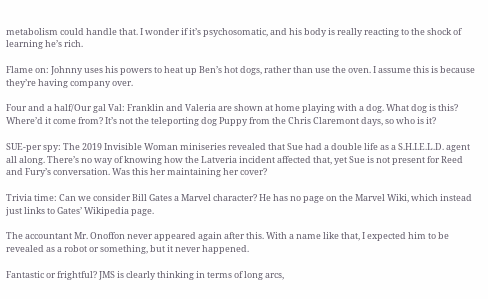metabolism could handle that. I wonder if it’s psychosomatic, and his body is really reacting to the shock of learning he’s rich.

Flame on: Johnny uses his powers to heat up Ben’s hot dogs, rather than use the oven. I assume this is because they’re having company over.

Four and a half/Our gal Val: Franklin and Valeria are shown at home playing with a dog. What dog is this? Where’d it come from? It’s not the teleporting dog Puppy from the Chris Claremont days, so who is it?

SUE-per spy: The 2019 Invisible Woman miniseries revealed that Sue had a double life as a S.H.I.E.L.D. agent all along. There’s no way of knowing how the Latveria incident affected that, yet Sue is not present for Reed and Fury’s conversation. Was this her maintaining her cover?

Trivia time: Can we consider Bill Gates a Marvel character? He has no page on the Marvel Wiki, which instead just links to Gates’ Wikipedia page.

The accountant Mr. Onoffon never appeared again after this. With a name like that, I expected him to be revealed as a robot or something, but it never happened.

Fantastic or frightful? JMS is clearly thinking in terms of long arcs,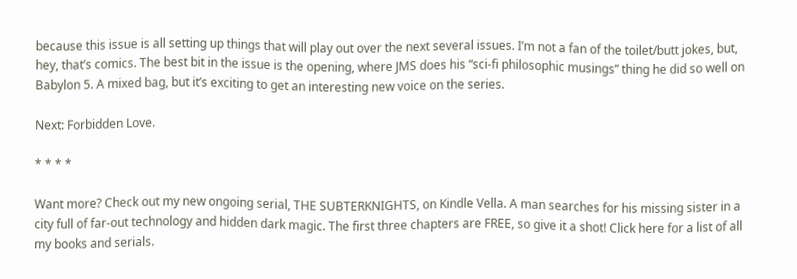because this issue is all setting up things that will play out over the next several issues. I’m not a fan of the toilet/butt jokes, but, hey, that’s comics. The best bit in the issue is the opening, where JMS does his “sci-fi philosophic musings” thing he did so well on Babylon 5. A mixed bag, but it’s exciting to get an interesting new voice on the series.

Next: Forbidden Love.

* * * *

Want more? Check out my new ongoing serial, THE SUBTERKNIGHTS, on Kindle Vella. A man searches for his missing sister in a city full of far-out technology and hidden dark magic. The first three chapters are FREE, so give it a shot! Click here for a list of all my books and serials.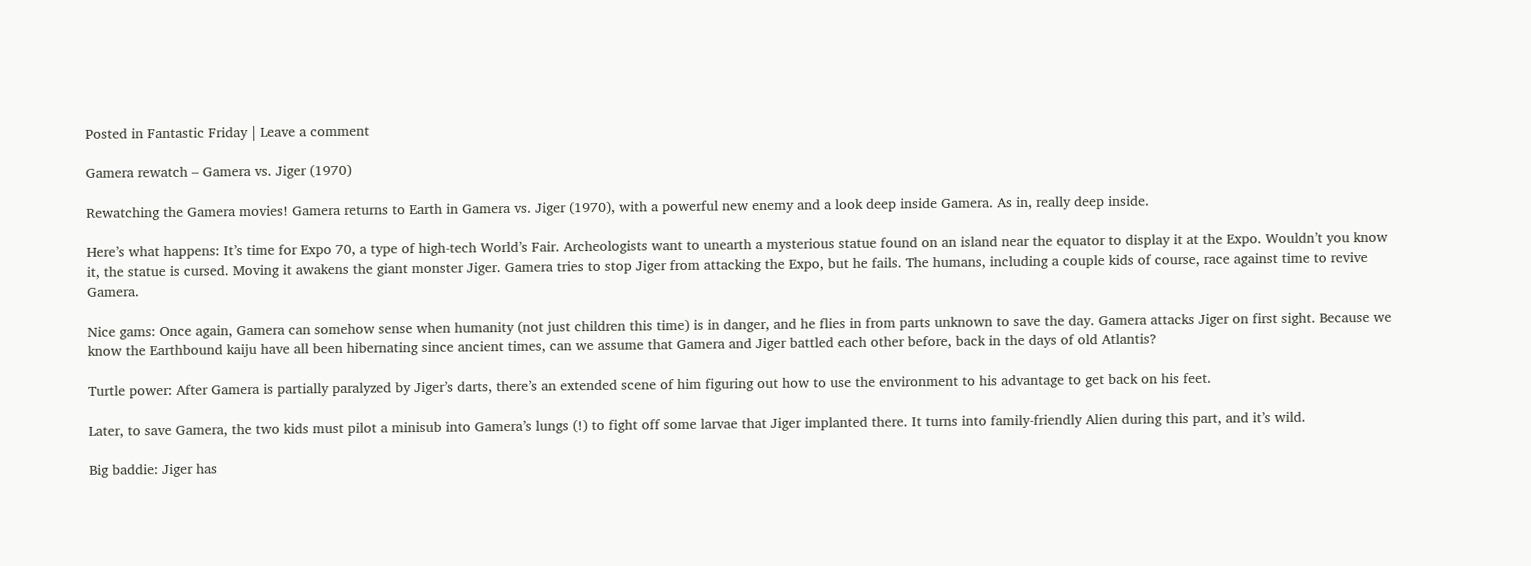Posted in Fantastic Friday | Leave a comment

Gamera rewatch – Gamera vs. Jiger (1970)

Rewatching the Gamera movies! Gamera returns to Earth in Gamera vs. Jiger (1970), with a powerful new enemy and a look deep inside Gamera. As in, really deep inside.

Here’s what happens: It’s time for Expo 70, a type of high-tech World’s Fair. Archeologists want to unearth a mysterious statue found on an island near the equator to display it at the Expo. Wouldn’t you know it, the statue is cursed. Moving it awakens the giant monster Jiger. Gamera tries to stop Jiger from attacking the Expo, but he fails. The humans, including a couple kids of course, race against time to revive Gamera.

Nice gams: Once again, Gamera can somehow sense when humanity (not just children this time) is in danger, and he flies in from parts unknown to save the day. Gamera attacks Jiger on first sight. Because we know the Earthbound kaiju have all been hibernating since ancient times, can we assume that Gamera and Jiger battled each other before, back in the days of old Atlantis?

Turtle power: After Gamera is partially paralyzed by Jiger’s darts, there’s an extended scene of him figuring out how to use the environment to his advantage to get back on his feet.

Later, to save Gamera, the two kids must pilot a minisub into Gamera’s lungs (!) to fight off some larvae that Jiger implanted there. It turns into family-friendly Alien during this part, and it’s wild.

Big baddie: Jiger has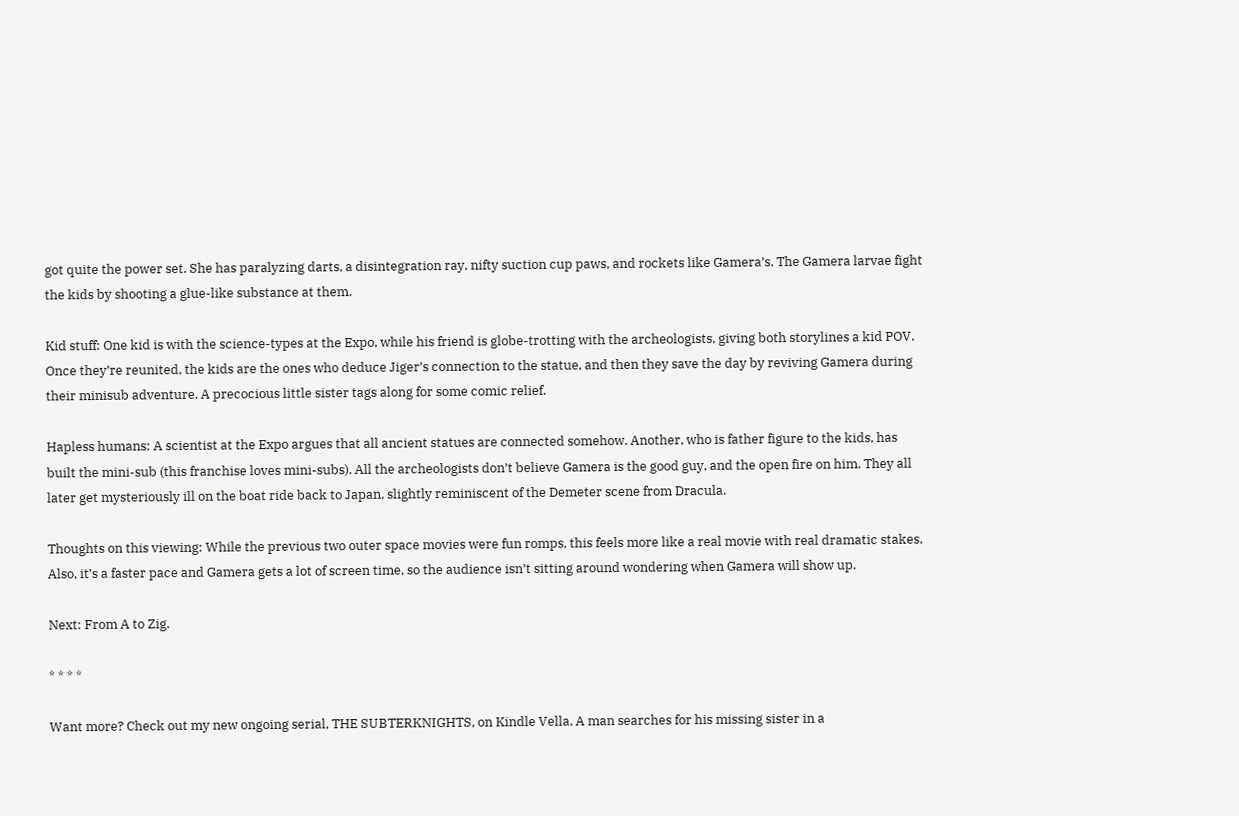got quite the power set. She has paralyzing darts, a disintegration ray, nifty suction cup paws, and rockets like Gamera’s. The Gamera larvae fight the kids by shooting a glue-like substance at them.

Kid stuff: One kid is with the science-types at the Expo, while his friend is globe-trotting with the archeologists, giving both storylines a kid POV. Once they’re reunited, the kids are the ones who deduce Jiger’s connection to the statue, and then they save the day by reviving Gamera during their minisub adventure. A precocious little sister tags along for some comic relief.

Hapless humans: A scientist at the Expo argues that all ancient statues are connected somehow. Another, who is father figure to the kids, has built the mini-sub (this franchise loves mini-subs). All the archeologists don’t believe Gamera is the good guy, and the open fire on him. They all later get mysteriously ill on the boat ride back to Japan, slightly reminiscent of the Demeter scene from Dracula.

Thoughts on this viewing: While the previous two outer space movies were fun romps, this feels more like a real movie with real dramatic stakes. Also, it’s a faster pace and Gamera gets a lot of screen time, so the audience isn’t sitting around wondering when Gamera will show up.

Next: From A to Zig.

* * * *

Want more? Check out my new ongoing serial, THE SUBTERKNIGHTS, on Kindle Vella. A man searches for his missing sister in a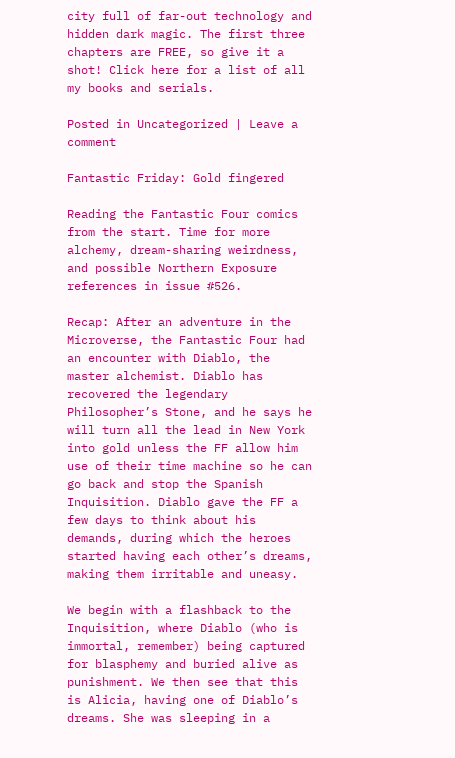city full of far-out technology and hidden dark magic. The first three chapters are FREE, so give it a shot! Click here for a list of all my books and serials.

Posted in Uncategorized | Leave a comment

Fantastic Friday: Gold fingered

Reading the Fantastic Four comics from the start. Time for more alchemy, dream-sharing weirdness, and possible Northern Exposure references in issue #526.

Recap: After an adventure in the Microverse, the Fantastic Four had an encounter with Diablo, the master alchemist. Diablo has recovered the legendary Philosopher’s Stone, and he says he will turn all the lead in New York into gold unless the FF allow him use of their time machine so he can go back and stop the Spanish Inquisition. Diablo gave the FF a few days to think about his demands, during which the heroes started having each other’s dreams, making them irritable and uneasy.

We begin with a flashback to the Inquisition, where Diablo (who is immortal, remember) being captured for blasphemy and buried alive as punishment. We then see that this is Alicia, having one of Diablo’s dreams. She was sleeping in a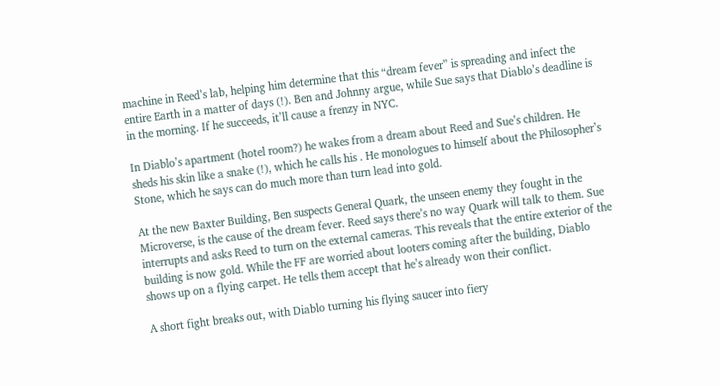machine in Reed’s lab, helping him determine that this “dream fever” is spreading and infect the entire Earth in a matter of days (!). Ben and Johnny argue, while Sue says that Diablo’s deadline is in the morning. If he succeeds, it’ll cause a frenzy in NYC.

In Diablo’s apartment (hotel room?) he wakes from a dream about Reed and Sue’s children. He sheds his skin like a snake (!), which he calls his . He monologues to himself about the Philosopher’s Stone, which he says can do much more than turn lead into gold.

At the new Baxter Building, Ben suspects General Quark, the unseen enemy they fought in the Microverse, is the cause of the dream fever. Reed says there’s no way Quark will talk to them. Sue interrupts and asks Reed to turn on the external cameras. This reveals that the entire exterior of the building is now gold. While the FF are worried about looters coming after the building, Diablo shows up on a flying carpet. He tells them accept that he’s already won their conflict.

A short fight breaks out, with Diablo turning his flying saucer into fiery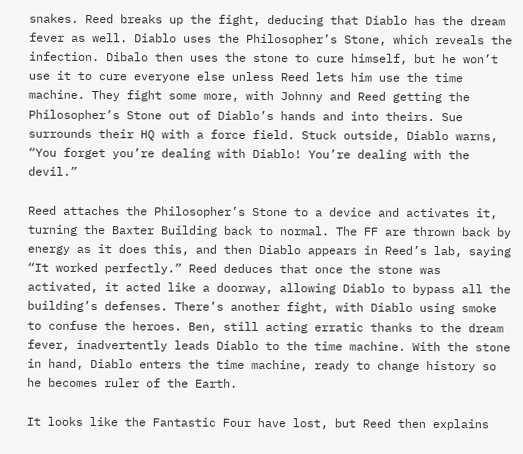snakes. Reed breaks up the fight, deducing that Diablo has the dream fever as well. Diablo uses the Philosopher’s Stone, which reveals the infection. Dibalo then uses the stone to cure himself, but he won’t use it to cure everyone else unless Reed lets him use the time machine. They fight some more, with Johnny and Reed getting the Philosopher’s Stone out of Diablo’s hands and into theirs. Sue surrounds their HQ with a force field. Stuck outside, Diablo warns, “You forget you’re dealing with Diablo! You’re dealing with the devil.”

Reed attaches the Philosopher’s Stone to a device and activates it, turning the Baxter Building back to normal. The FF are thrown back by energy as it does this, and then Diablo appears in Reed’s lab, saying “It worked perfectly.” Reed deduces that once the stone was activated, it acted like a doorway, allowing Diablo to bypass all the building’s defenses. There’s another fight, with Diablo using smoke to confuse the heroes. Ben, still acting erratic thanks to the dream fever, inadvertently leads Diablo to the time machine. With the stone in hand, Diablo enters the time machine, ready to change history so he becomes ruler of the Earth.

It looks like the Fantastic Four have lost, but Reed then explains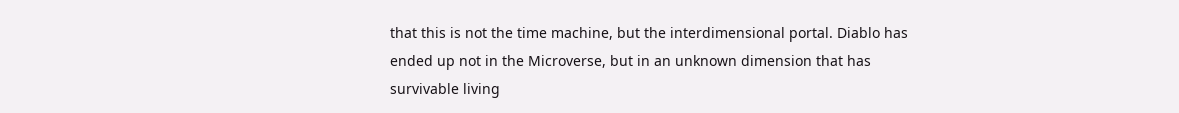that this is not the time machine, but the interdimensional portal. Diablo has ended up not in the Microverse, but in an unknown dimension that has survivable living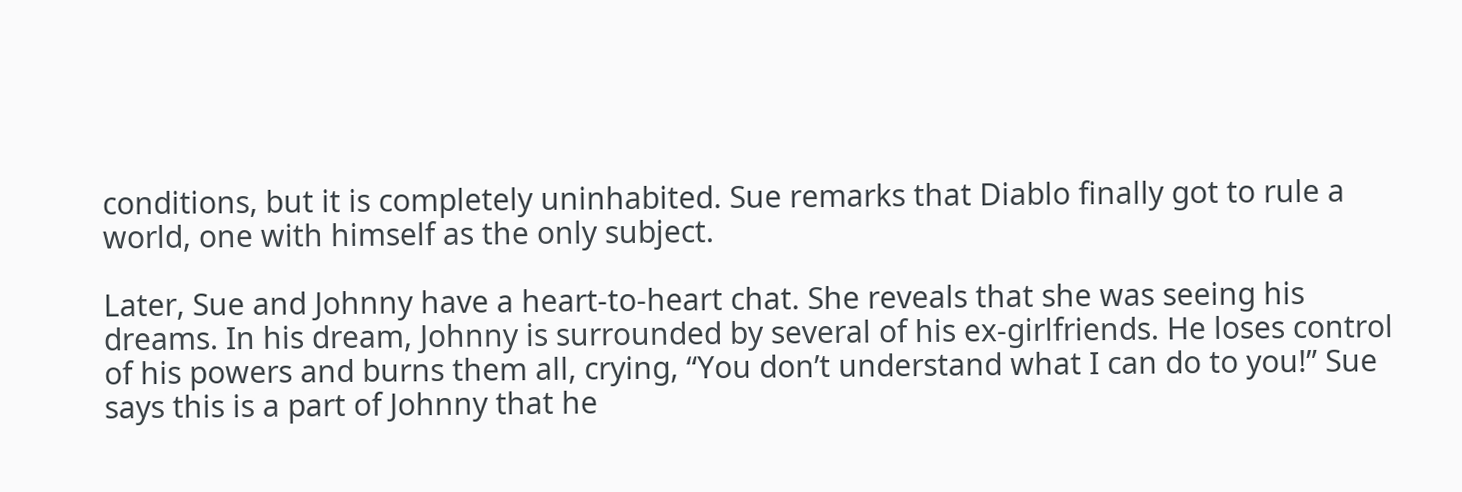conditions, but it is completely uninhabited. Sue remarks that Diablo finally got to rule a world, one with himself as the only subject.

Later, Sue and Johnny have a heart-to-heart chat. She reveals that she was seeing his dreams. In his dream, Johnny is surrounded by several of his ex-girlfriends. He loses control of his powers and burns them all, crying, “You don’t understand what I can do to you!” Sue says this is a part of Johnny that he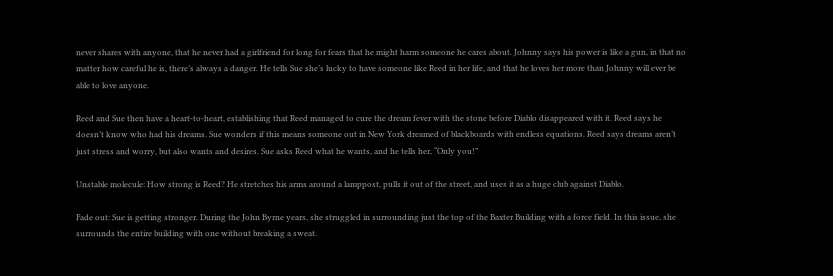never shares with anyone, that he never had a girlfriend for long for fears that he might harm someone he cares about. Johnny says his power is like a gun, in that no matter how careful he is, there’s always a danger. He tells Sue she’s lucky to have someone like Reed in her life, and that he loves her more than Johnny will ever be able to love anyone.

Reed and Sue then have a heart-to-heart, establishing that Reed managed to cure the dream fever with the stone before Diablo disappeared with it. Reed says he doesn’t know who had his dreams. Sue wonders if this means someone out in New York dreamed of blackboards with endless equations. Reed says dreams aren’t just stress and worry, but also wants and desires. Sue asks Reed what he wants, and he tells her, “Only you!”

Unstable molecule: How strong is Reed? He stretches his arms around a lamppost, pulls it out of the street, and uses it as a huge club against Diablo.

Fade out: Sue is getting stronger. During the John Byrne years, she struggled in surrounding just the top of the Baxter Building with a force field. In this issue, she surrounds the entire building with one without breaking a sweat.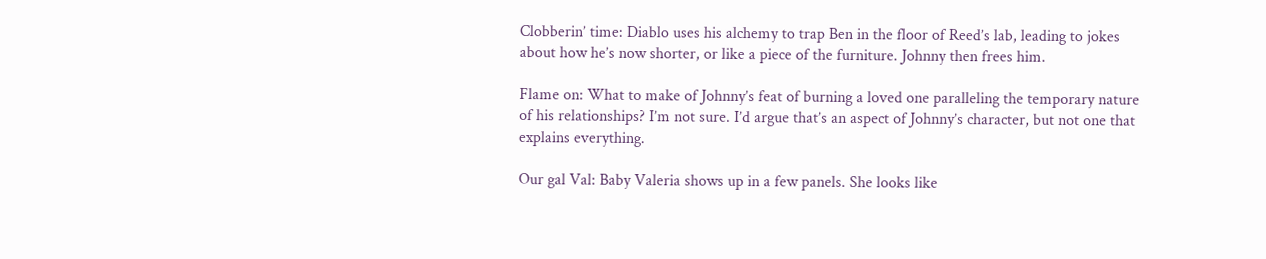Clobberin’ time: Diablo uses his alchemy to trap Ben in the floor of Reed’s lab, leading to jokes about how he’s now shorter, or like a piece of the furniture. Johnny then frees him.

Flame on: What to make of Johnny’s feat of burning a loved one paralleling the temporary nature of his relationships? I’m not sure. I’d argue that’s an aspect of Johnny’s character, but not one that explains everything.

Our gal Val: Baby Valeria shows up in a few panels. She looks like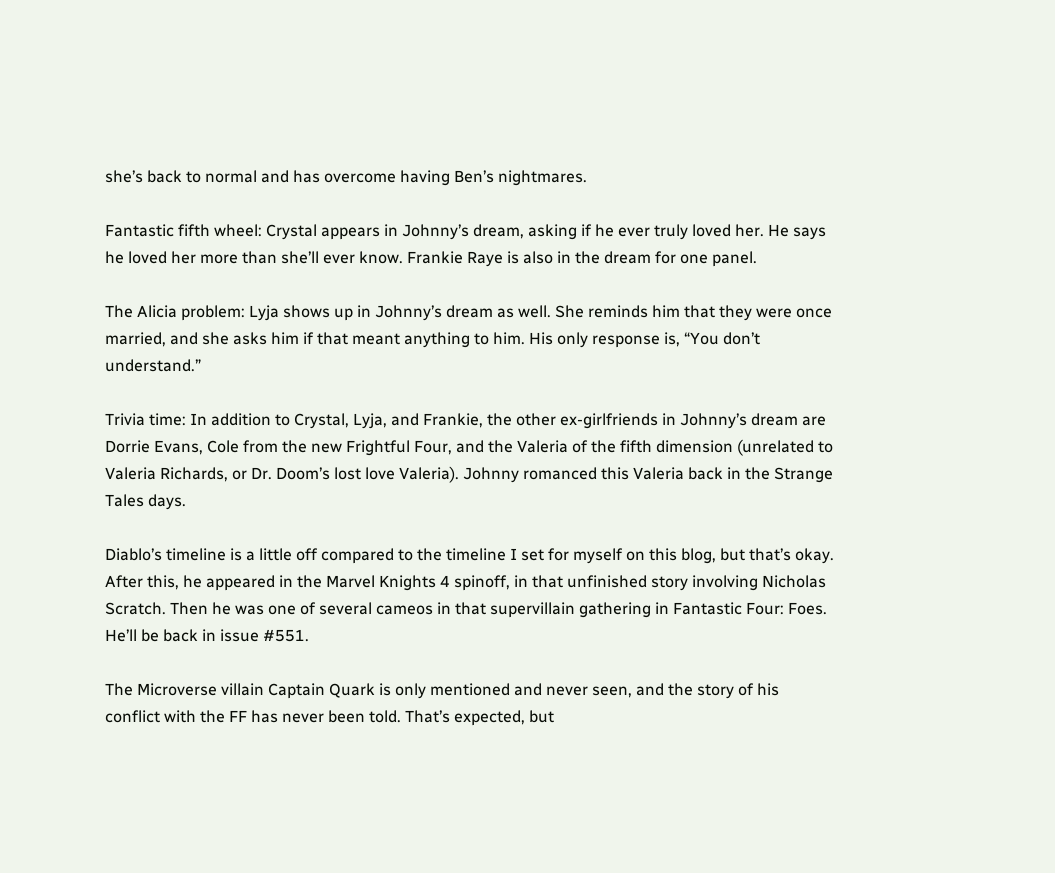she’s back to normal and has overcome having Ben’s nightmares.

Fantastic fifth wheel: Crystal appears in Johnny’s dream, asking if he ever truly loved her. He says he loved her more than she’ll ever know. Frankie Raye is also in the dream for one panel.

The Alicia problem: Lyja shows up in Johnny’s dream as well. She reminds him that they were once married, and she asks him if that meant anything to him. His only response is, “You don’t understand.”

Trivia time: In addition to Crystal, Lyja, and Frankie, the other ex-girlfriends in Johnny’s dream are Dorrie Evans, Cole from the new Frightful Four, and the Valeria of the fifth dimension (unrelated to Valeria Richards, or Dr. Doom’s lost love Valeria). Johnny romanced this Valeria back in the Strange Tales days.

Diablo’s timeline is a little off compared to the timeline I set for myself on this blog, but that’s okay. After this, he appeared in the Marvel Knights 4 spinoff, in that unfinished story involving Nicholas Scratch. Then he was one of several cameos in that supervillain gathering in Fantastic Four: Foes. He’ll be back in issue #551.

The Microverse villain Captain Quark is only mentioned and never seen, and the story of his conflict with the FF has never been told. That’s expected, but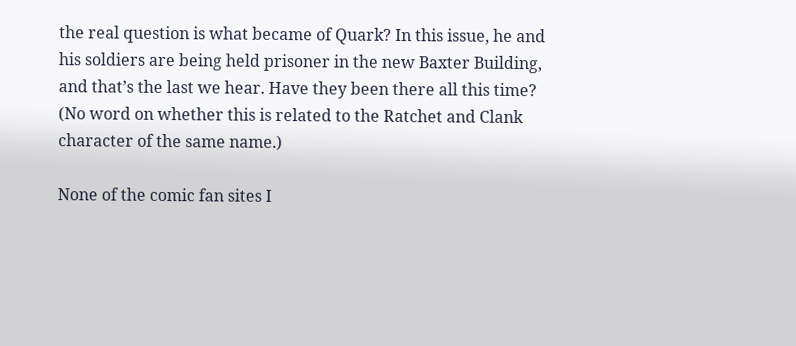the real question is what became of Quark? In this issue, he and his soldiers are being held prisoner in the new Baxter Building, and that’s the last we hear. Have they been there all this time? (No word on whether this is related to the Ratchet and Clank character of the same name.)

None of the comic fan sites I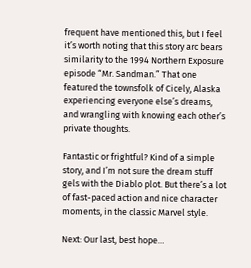frequent have mentioned this, but I feel it’s worth noting that this story arc bears similarity to the 1994 Northern Exposure episode “Mr. Sandman.” That one featured the townsfolk of Cicely, Alaska experiencing everyone else’s dreams, and wrangling with knowing each other’s private thoughts.

Fantastic or frightful? Kind of a simple story, and I’m not sure the dream stuff gels with the Diablo plot. But there’s a lot of fast-paced action and nice character moments, in the classic Marvel style.

Next: Our last, best hope…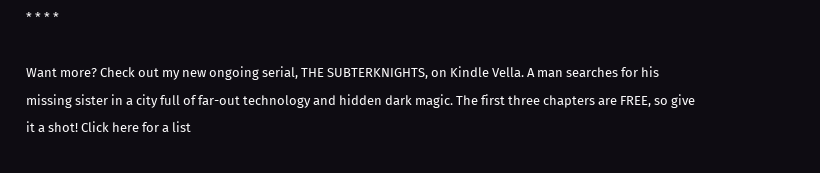* * * *

Want more? Check out my new ongoing serial, THE SUBTERKNIGHTS, on Kindle Vella. A man searches for his missing sister in a city full of far-out technology and hidden dark magic. The first three chapters are FREE, so give it a shot! Click here for a list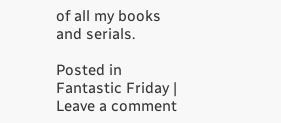of all my books and serials.

Posted in Fantastic Friday | Leave a comment